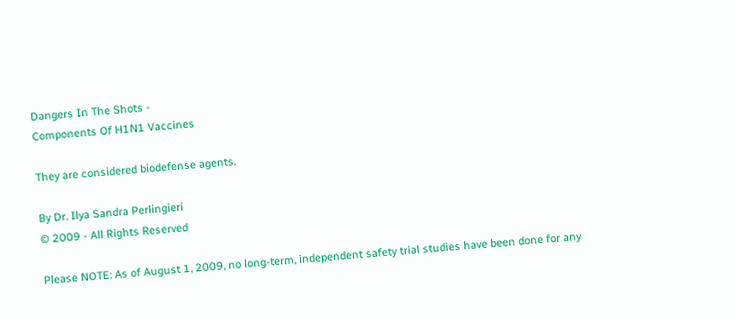Dangers In The Shots -
Components Of H1N1 Vaccines

They are considered biodefense agents.

By Dr. Ilya Sandra Perlingieri
© 2009 - All Rights Reserved

Please NOTE: As of August 1, 2009, no long-term, independent safety trial studies have been done for any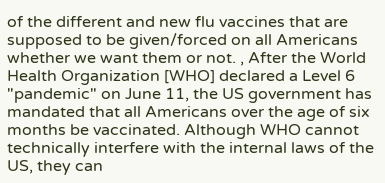of the different and new flu vaccines that are supposed to be given/forced on all Americans whether we want them or not. , After the World Health Organization [WHO] declared a Level 6 "pandemic" on June 11, the US government has mandated that all Americans over the age of six months be vaccinated. Although WHO cannot technically interfere with the internal laws of the US, they can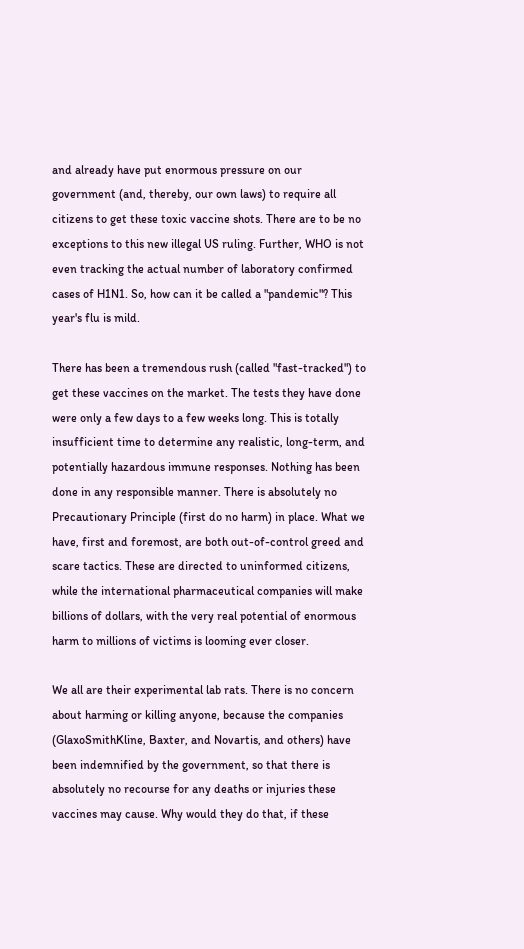and already have put enormous pressure on our government (and, thereby, our own laws) to require all citizens to get these toxic vaccine shots. There are to be no exceptions to this new illegal US ruling. Further, WHO is not even tracking the actual number of laboratory confirmed cases of H1N1. So, how can it be called a "pandemic"? This year's flu is mild.

There has been a tremendous rush (called "fast-tracked") to get these vaccines on the market. The tests they have done were only a few days to a few weeks long. This is totally insufficient time to determine any realistic, long-term, and potentially hazardous immune responses. Nothing has been done in any responsible manner. There is absolutely no Precautionary Principle (first do no harm) in place. What we have, first and foremost, are both out-of-control greed and scare tactics. These are directed to uninformed citizens, while the international pharmaceutical companies will make billions of dollars, with the very real potential of enormous harm to millions of victims is looming ever closer.

We all are their experimental lab rats. There is no concern about harming or killing anyone, because the companies (GlaxoSmithKline, Baxter, and Novartis, and others) have been indemnified by the government, so that there is absolutely no recourse for any deaths or injuries these vaccines may cause. Why would they do that, if these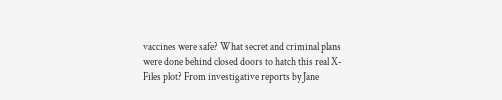vaccines were safe? What secret and criminal plans were done behind closed doors to hatch this real X-Files plot? From investigative reports by Jane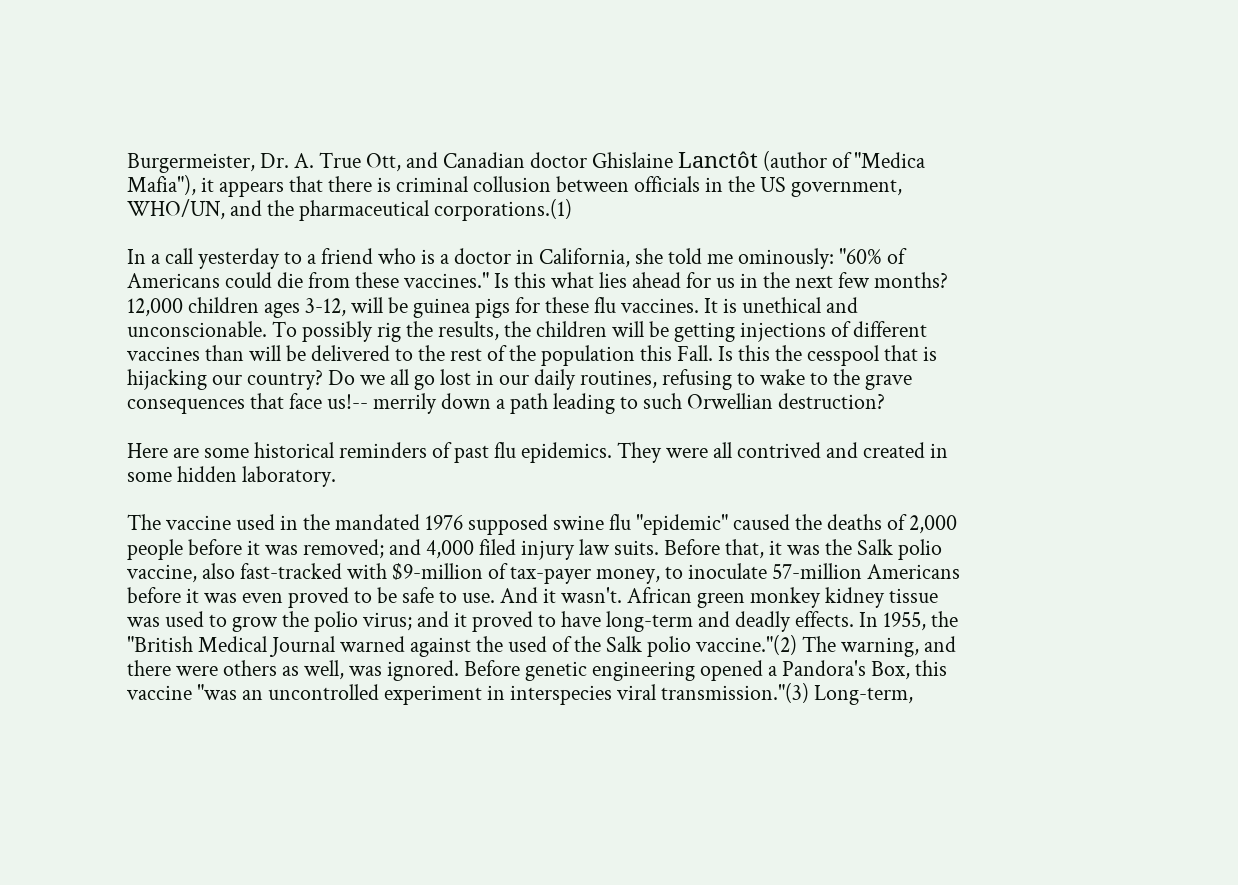Burgermeister, Dr. A. True Ott, and Canadian doctor Ghislaine Lanctôt (author of "Medica Mafia"), it appears that there is criminal collusion between officials in the US government, WHO/UN, and the pharmaceutical corporations.(1)

In a call yesterday to a friend who is a doctor in California, she told me ominously: "60% of Americans could die from these vaccines." Is this what lies ahead for us in the next few months? 12,000 children ages 3-12, will be guinea pigs for these flu vaccines. It is unethical and unconscionable. To possibly rig the results, the children will be getting injections of different vaccines than will be delivered to the rest of the population this Fall. Is this the cesspool that is hijacking our country? Do we all go lost in our daily routines, refusing to wake to the grave consequences that face us!-- merrily down a path leading to such Orwellian destruction?

Here are some historical reminders of past flu epidemics. They were all contrived and created in some hidden laboratory.

The vaccine used in the mandated 1976 supposed swine flu "epidemic" caused the deaths of 2,000 people before it was removed; and 4,000 filed injury law suits. Before that, it was the Salk polio vaccine, also fast-tracked with $9-million of tax-payer money, to inoculate 57-million Americans before it was even proved to be safe to use. And it wasn't. African green monkey kidney tissue was used to grow the polio virus; and it proved to have long-term and deadly effects. In 1955, the "British Medical Journal warned against the used of the Salk polio vaccine."(2) The warning, and there were others as well, was ignored. Before genetic engineering opened a Pandora's Box, this vaccine "was an uncontrolled experiment in interspecies viral transmission."(3) Long-term,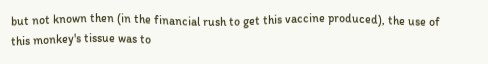but not known then (in the financial rush to get this vaccine produced), the use of this monkey's tissue was to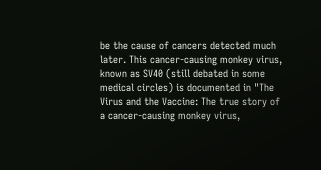be the cause of cancers detected much later. This cancer-causing monkey virus, known as SV40 (still debated in some medical circles) is documented in "The Virus and the Vaccine: The true story of a cancer-causing monkey virus,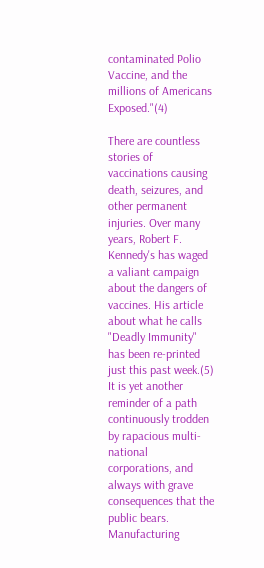contaminated Polio Vaccine, and the millions of Americans Exposed."(4)

There are countless stories of vaccinations causing death, seizures, and other permanent injuries. Over many years, Robert F. Kennedy's has waged a valiant campaign about the dangers of vaccines. His article about what he calls "Deadly Immunity" has been re-printed just this past week.(5) It is yet another reminder of a path continuously trodden by rapacious multi-national corporations, and always with grave consequences that the public bears. Manufacturing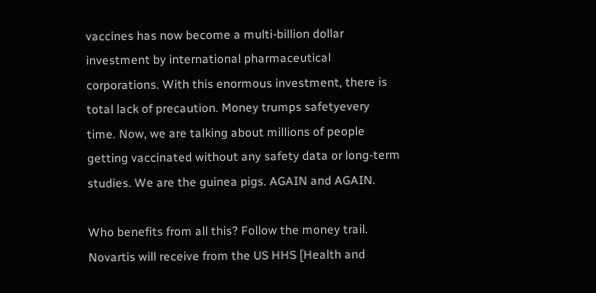vaccines has now become a multi-billion dollar investment by international pharmaceutical corporations. With this enormous investment, there is total lack of precaution. Money trumps safetyevery time. Now, we are talking about millions of people getting vaccinated without any safety data or long-term studies. We are the guinea pigs. AGAIN and AGAIN.

Who benefits from all this? Follow the money trail. Novartis will receive from the US HHS [Health and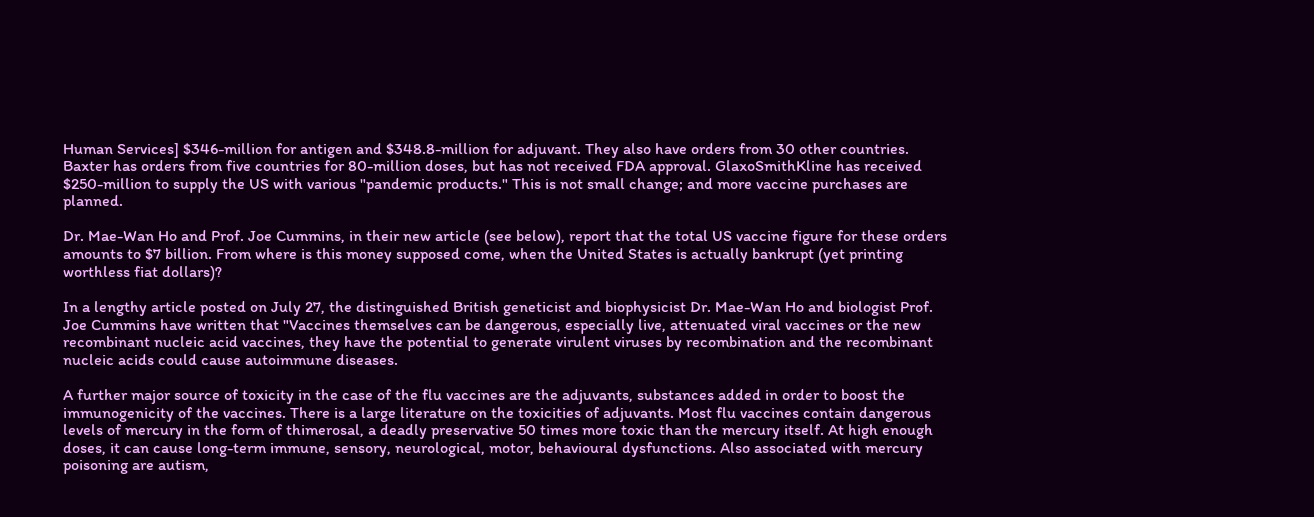Human Services] $346-million for antigen and $348.8-million for adjuvant. They also have orders from 30 other countries. Baxter has orders from five countries for 80-million doses, but has not received FDA approval. GlaxoSmithKline has received $250-million to supply the US with various "pandemic products." This is not small change; and more vaccine purchases are planned.

Dr. Mae-Wan Ho and Prof. Joe Cummins, in their new article (see below), report that the total US vaccine figure for these orders amounts to $7 billion. From where is this money supposed come, when the United States is actually bankrupt (yet printing worthless fiat dollars)?

In a lengthy article posted on July 27, the distinguished British geneticist and biophysicist Dr. Mae-Wan Ho and biologist Prof. Joe Cummins have written that "Vaccines themselves can be dangerous, especially live, attenuated viral vaccines or the new recombinant nucleic acid vaccines, they have the potential to generate virulent viruses by recombination and the recombinant nucleic acids could cause autoimmune diseases.

A further major source of toxicity in the case of the flu vaccines are the adjuvants, substances added in order to boost the immunogenicity of the vaccines. There is a large literature on the toxicities of adjuvants. Most flu vaccines contain dangerous levels of mercury in the form of thimerosal, a deadly preservative 50 times more toxic than the mercury itself. At high enough doses, it can cause long-term immune, sensory, neurological, motor, behavioural dysfunctions. Also associated with mercury poisoning are autism,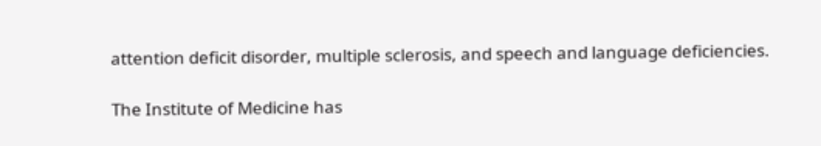attention deficit disorder, multiple sclerosis, and speech and language deficiencies.

The Institute of Medicine has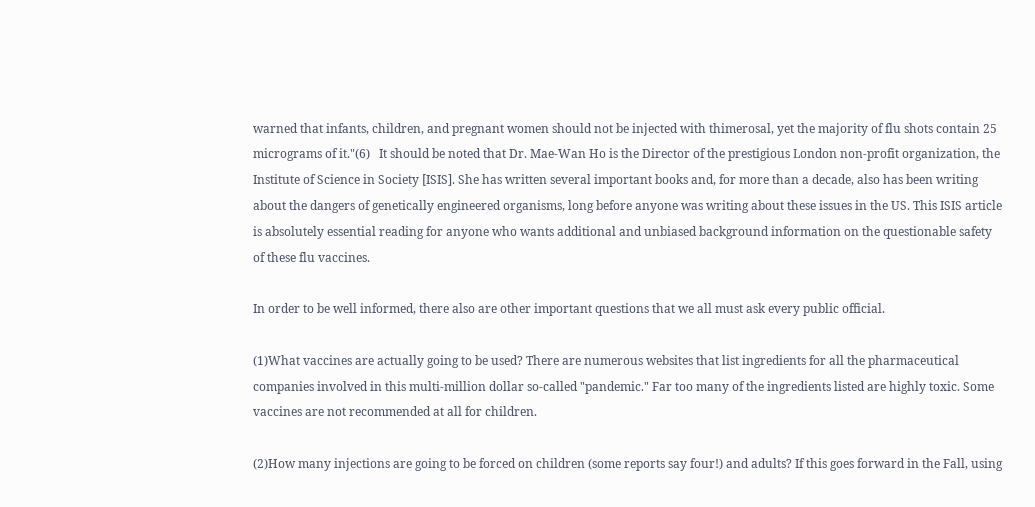warned that infants, children, and pregnant women should not be injected with thimerosal, yet the majority of flu shots contain 25 micrograms of it."(6)   It should be noted that Dr. Mae-Wan Ho is the Director of the prestigious London non-profit organization, the Institute of Science in Society [ISIS]. She has written several important books and, for more than a decade, also has been writing about the dangers of genetically engineered organisms, long before anyone was writing about these issues in the US. This ISIS article is absolutely essential reading for anyone who wants additional and unbiased background information on the questionable safety of these flu vaccines.

In order to be well informed, there also are other important questions that we all must ask every public official.

(1)What vaccines are actually going to be used? There are numerous websites that list ingredients for all the pharmaceutical companies involved in this multi-million dollar so-called "pandemic." Far too many of the ingredients listed are highly toxic. Some vaccines are not recommended at all for children.

(2)How many injections are going to be forced on children (some reports say four!) and adults? If this goes forward in the Fall, using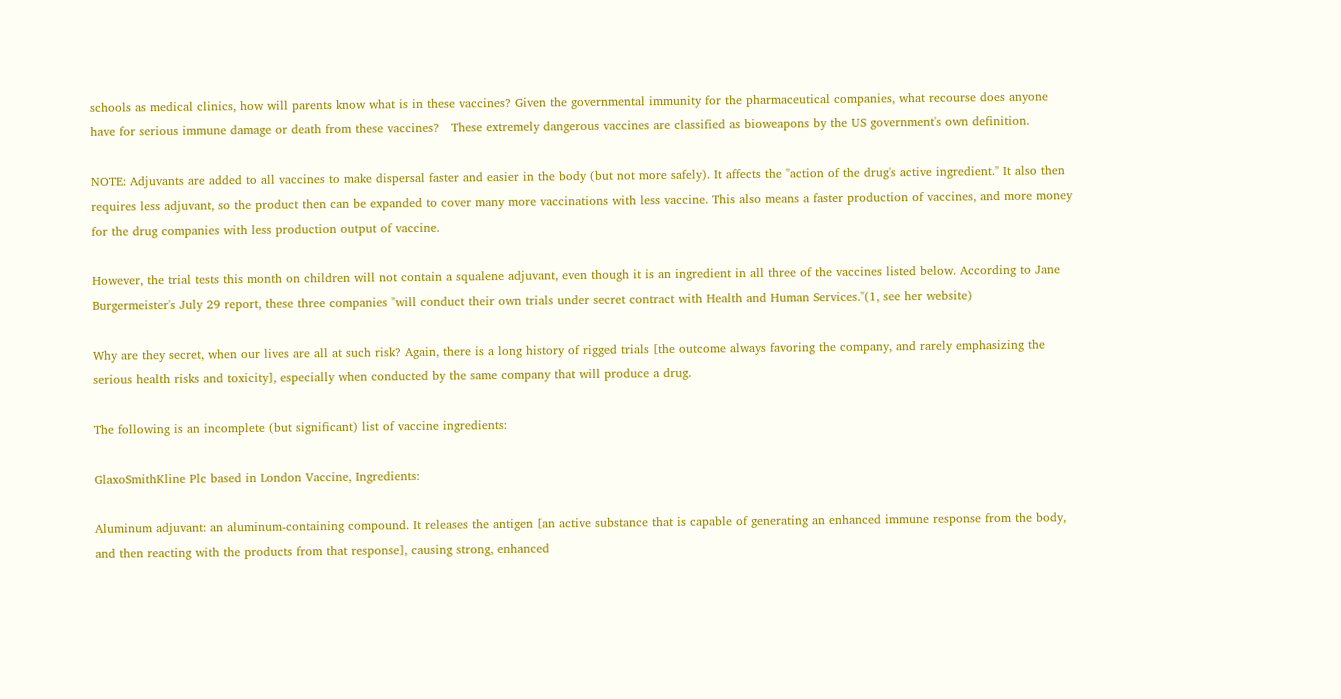schools as medical clinics, how will parents know what is in these vaccines? Given the governmental immunity for the pharmaceutical companies, what recourse does anyone have for serious immune damage or death from these vaccines?   These extremely dangerous vaccines are classified as bioweapons by the US government's own definition.

NOTE: Adjuvants are added to all vaccines to make dispersal faster and easier in the body (but not more safely). It affects the "action of the drug's active ingredient." It also then requires less adjuvant, so the product then can be expanded to cover many more vaccinations with less vaccine. This also means a faster production of vaccines, and more money for the drug companies with less production output of vaccine.

However, the trial tests this month on children will not contain a squalene adjuvant, even though it is an ingredient in all three of the vaccines listed below. According to Jane Burgermeister's July 29 report, these three companies "will conduct their own trials under secret contract with Health and Human Services."(1, see her website)

Why are they secret, when our lives are all at such risk? Again, there is a long history of rigged trials [the outcome always favoring the company, and rarely emphasizing the serious health risks and toxicity], especially when conducted by the same company that will produce a drug.

The following is an incomplete (but significant) list of vaccine ingredients:

GlaxoSmithKline Plc based in London Vaccine, Ingredients:

Aluminum adjuvant: an aluminum-containing compound. It releases the antigen [an active substance that is capable of generating an enhanced immune response from the body, and then reacting with the products from that response], causing strong, enhanced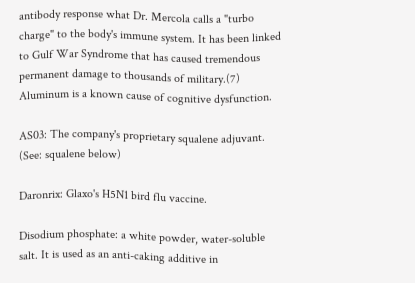antibody response what Dr. Mercola calls a "turbo charge" to the body's immune system. It has been linked to Gulf War Syndrome that has caused tremendous permanent damage to thousands of military.(7) Aluminum is a known cause of cognitive dysfunction.

AS03: The company's proprietary squalene adjuvant. (See: squalene below)

Daronrix: Glaxo's H5N1 bird flu vaccine.

Disodium phosphate: a white powder, water-soluble salt. It is used as an anti-caking additive in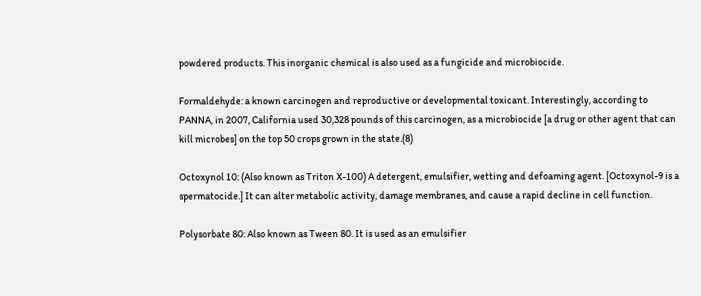powdered products. This inorganic chemical is also used as a fungicide and microbiocide.

Formaldehyde: a known carcinogen and reproductive or developmental toxicant. Interestingly, according to PANNA, in 2007, California used 30,328 pounds of this carcinogen, as a microbiocide [a drug or other agent that can kill microbes] on the top 50 crops grown in the state.(8)

Octoxynol 10: (Also known as Triton X-100) A detergent, emulsifier, wetting and defoaming agent. [Octoxynol-9 is a spermatocide.] It can alter metabolic activity, damage membranes, and cause a rapid decline in cell function.

Polysorbate 80: Also known as Tween 80. It is used as an emulsifier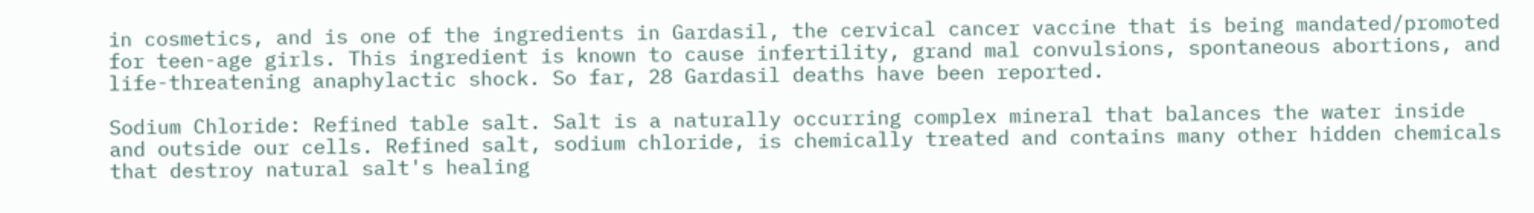in cosmetics, and is one of the ingredients in Gardasil, the cervical cancer vaccine that is being mandated/promoted for teen-age girls. This ingredient is known to cause infertility, grand mal convulsions, spontaneous abortions, and life-threatening anaphylactic shock. So far, 28 Gardasil deaths have been reported.

Sodium Chloride: Refined table salt. Salt is a naturally occurring complex mineral that balances the water inside and outside our cells. Refined salt, sodium chloride, is chemically treated and contains many other hidden chemicals that destroy natural salt's healing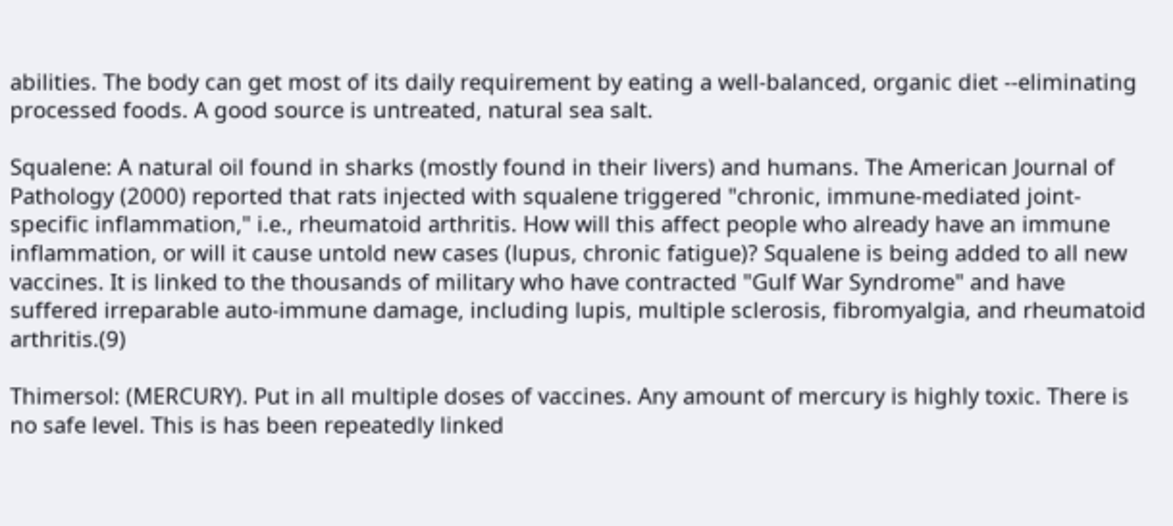abilities. The body can get most of its daily requirement by eating a well-balanced, organic diet --eliminating processed foods. A good source is untreated, natural sea salt.

Squalene: A natural oil found in sharks (mostly found in their livers) and humans. The American Journal of Pathology (2000) reported that rats injected with squalene triggered "chronic, immune-mediated joint-specific inflammation," i.e., rheumatoid arthritis. How will this affect people who already have an immune inflammation, or will it cause untold new cases (lupus, chronic fatigue)? Squalene is being added to all new vaccines. It is linked to the thousands of military who have contracted "Gulf War Syndrome" and have suffered irreparable auto-immune damage, including lupis, multiple sclerosis, fibromyalgia, and rheumatoid arthritis.(9)

Thimersol: (MERCURY). Put in all multiple doses of vaccines. Any amount of mercury is highly toxic. There is no safe level. This is has been repeatedly linked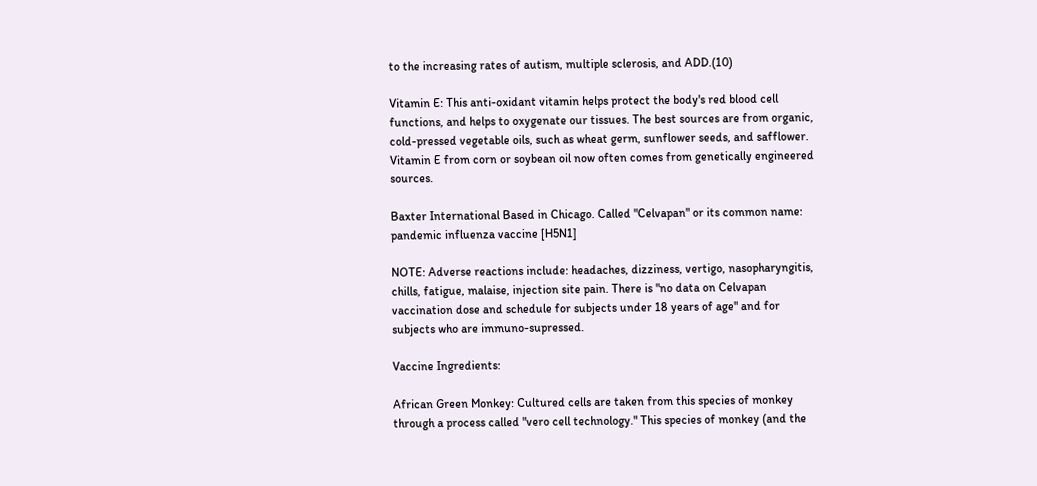to the increasing rates of autism, multiple sclerosis, and ADD.(10)

Vitamin E: This anti-oxidant vitamin helps protect the body's red blood cell functions, and helps to oxygenate our tissues. The best sources are from organic, cold-pressed vegetable oils, such as wheat germ, sunflower seeds, and safflower. Vitamin E from corn or soybean oil now often comes from genetically engineered sources.

Baxter International Based in Chicago. Called "Celvapan" or its common name: pandemic influenza vaccine [H5N1]

NOTE: Adverse reactions include: headaches, dizziness, vertigo, nasopharyngitis, chills, fatigue, malaise, injection site pain. There is "no data on Celvapan vaccination dose and schedule for subjects under 18 years of age" and for subjects who are immuno-supressed.

Vaccine Ingredients:

African Green Monkey: Cultured cells are taken from this species of monkey through a process called "vero cell technology." This species of monkey (and the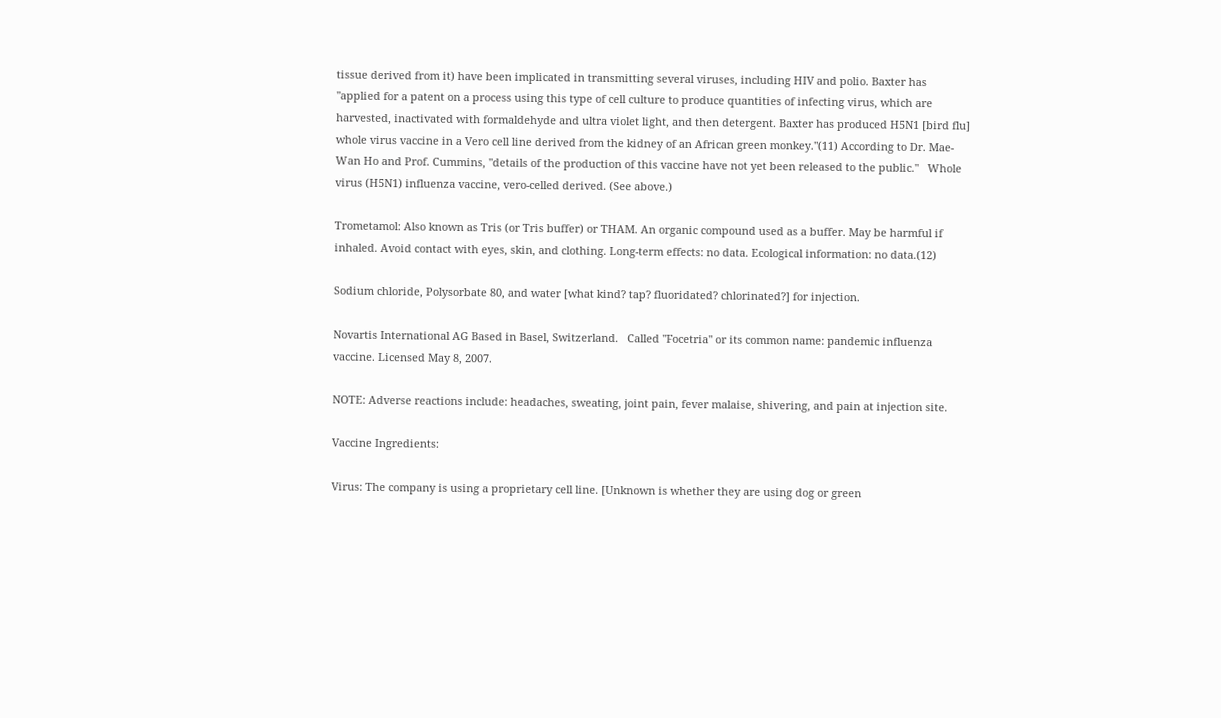tissue derived from it) have been implicated in transmitting several viruses, including HIV and polio. Baxter has "applied for a patent on a process using this type of cell culture to produce quantities of infecting virus, which are harvested, inactivated with formaldehyde and ultra violet light, and then detergent. Baxter has produced H5N1 [bird flu] whole virus vaccine in a Vero cell line derived from the kidney of an African green monkey."(11) According to Dr. Mae-Wan Ho and Prof. Cummins, "details of the production of this vaccine have not yet been released to the public."   Whole virus (H5N1) influenza vaccine, vero-celled derived. (See above.)

Trometamol: Also known as Tris (or Tris buffer) or THAM. An organic compound used as a buffer. May be harmful if inhaled. Avoid contact with eyes, skin, and clothing. Long-term effects: no data. Ecological information: no data.(12)

Sodium chloride, Polysorbate 80, and water [what kind? tap? fluoridated? chlorinated?] for injection.

Novartis International AG Based in Basel, Switzerland.   Called "Focetria" or its common name: pandemic influenza vaccine. Licensed May 8, 2007.

NOTE: Adverse reactions include: headaches, sweating, joint pain, fever malaise, shivering, and pain at injection site.

Vaccine Ingredients:

Virus: The company is using a proprietary cell line. [Unknown is whether they are using dog or green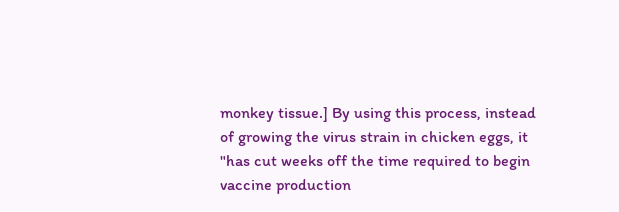monkey tissue.] By using this process, instead of growing the virus strain in chicken eggs, it "has cut weeks off the time required to begin vaccine production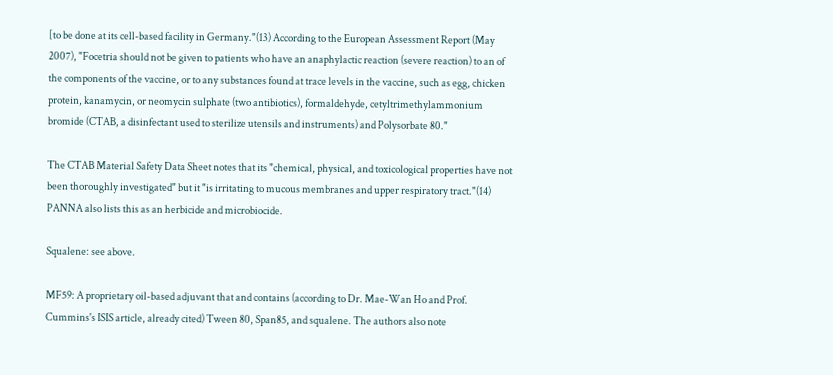[to be done at its cell-based facility in Germany."(13) According to the European Assessment Report (May 2007), "Focetria should not be given to patients who have an anaphylactic reaction (severe reaction) to an of the components of the vaccine, or to any substances found at trace levels in the vaccine, such as egg, chicken protein, kanamycin, or neomycin sulphate (two antibiotics), formaldehyde, cetyltrimethylammonium bromide (CTAB, a disinfectant used to sterilize utensils and instruments) and Polysorbate 80."

The CTAB Material Safety Data Sheet notes that its "chemical, physical, and toxicological properties have not been thoroughly investigated" but it "is irritating to mucous membranes and upper respiratory tract."(14) PANNA also lists this as an herbicide and microbiocide.

Squalene: see above.

MF59: A proprietary oil-based adjuvant that and contains (according to Dr. Mae-Wan Ho and Prof. Cummins's ISIS article, already cited) Tween 80, Span85, and squalene. The authors also note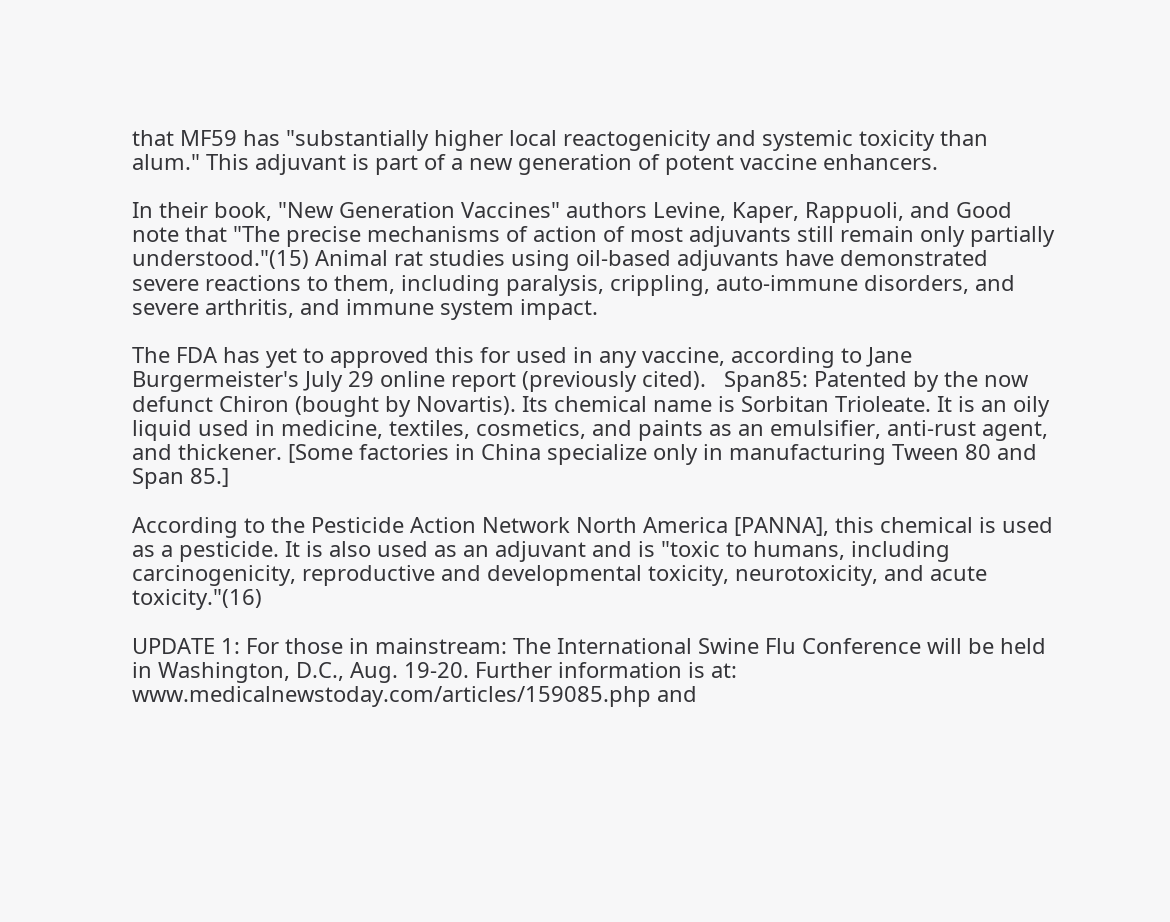that MF59 has "substantially higher local reactogenicity and systemic toxicity than alum." This adjuvant is part of a new generation of potent vaccine enhancers.

In their book, "New Generation Vaccines" authors Levine, Kaper, Rappuoli, and Good note that "The precise mechanisms of action of most adjuvants still remain only partially understood."(15) Animal rat studies using oil-based adjuvants have demonstrated severe reactions to them, including paralysis, crippling, auto-immune disorders, and severe arthritis, and immune system impact.

The FDA has yet to approved this for used in any vaccine, according to Jane Burgermeister's July 29 online report (previously cited).   Span85: Patented by the now defunct Chiron (bought by Novartis). Its chemical name is Sorbitan Trioleate. It is an oily liquid used in medicine, textiles, cosmetics, and paints as an emulsifier, anti-rust agent, and thickener. [Some factories in China specialize only in manufacturing Tween 80 and Span 85.]

According to the Pesticide Action Network North America [PANNA], this chemical is used as a pesticide. It is also used as an adjuvant and is "toxic to humans, including carcinogenicity, reproductive and developmental toxicity, neurotoxicity, and acute toxicity."(16)

UPDATE 1: For those in mainstream: The International Swine Flu Conference will be held in Washington, D.C., Aug. 19-20. Further information is at: www.medicalnewstoday.com/articles/159085.php and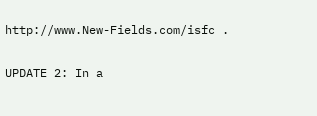http://www.New-Fields.com/isfc .

UPDATE 2: In a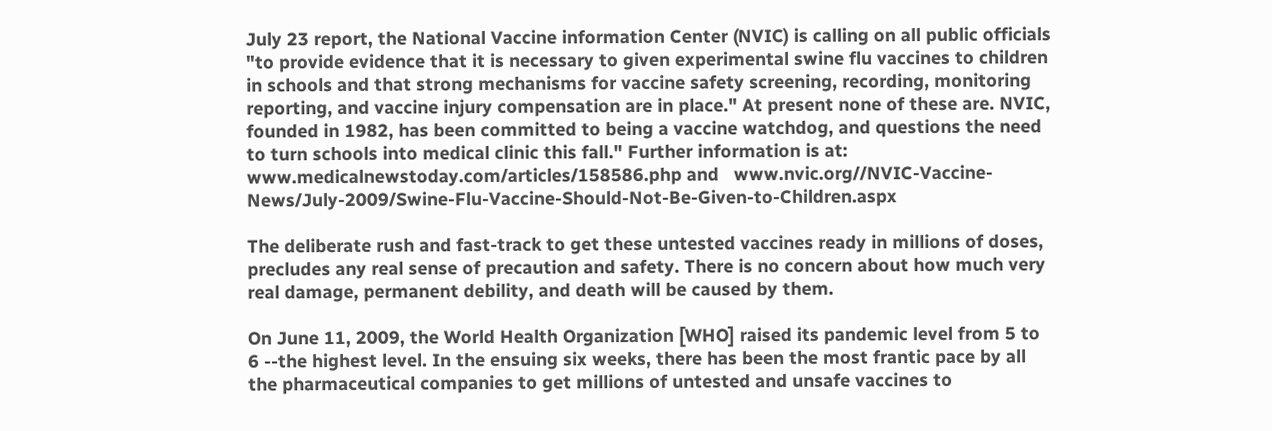July 23 report, the National Vaccine information Center (NVIC) is calling on all public officials "to provide evidence that it is necessary to given experimental swine flu vaccines to children in schools and that strong mechanisms for vaccine safety screening, recording, monitoring reporting, and vaccine injury compensation are in place." At present none of these are. NVIC, founded in 1982, has been committed to being a vaccine watchdog, and questions the need to turn schools into medical clinic this fall." Further information is at: www.medicalnewstoday.com/articles/158586.php and   www.nvic.org//NVIC-Vaccine-News/July-2009/Swine-Flu-Vaccine-Should-Not-Be-Given-to-Children.aspx

The deliberate rush and fast-track to get these untested vaccines ready in millions of doses, precludes any real sense of precaution and safety. There is no concern about how much very real damage, permanent debility, and death will be caused by them.

On June 11, 2009, the World Health Organization [WHO] raised its pandemic level from 5 to 6 --the highest level. In the ensuing six weeks, there has been the most frantic pace by all the pharmaceutical companies to get millions of untested and unsafe vaccines to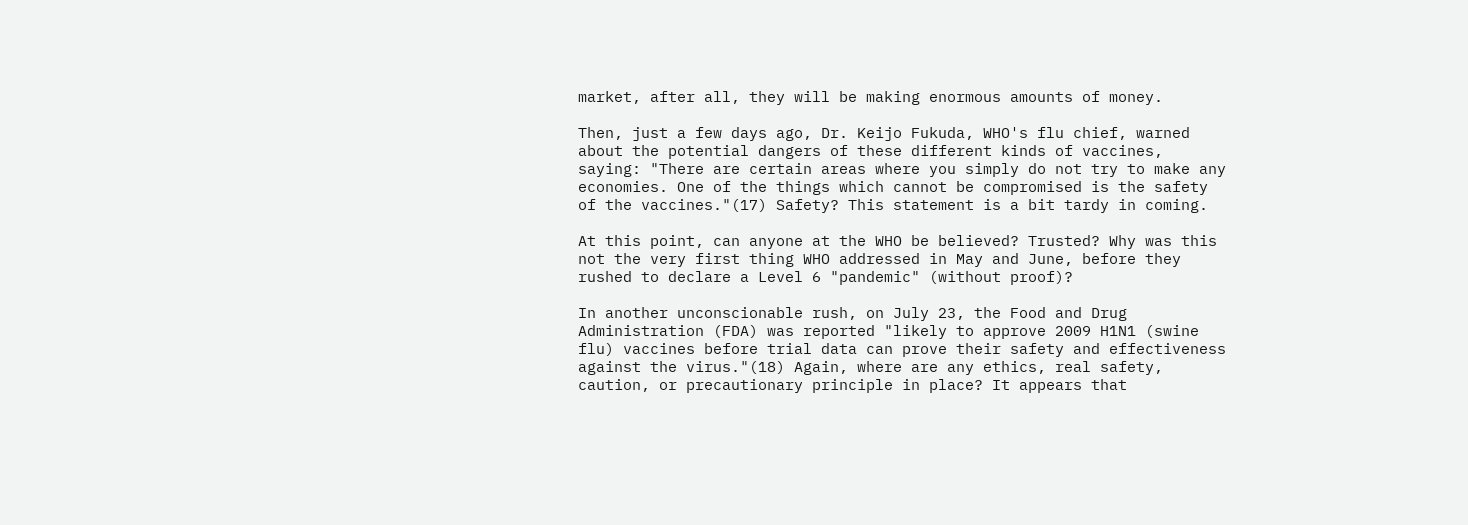market, after all, they will be making enormous amounts of money.

Then, just a few days ago, Dr. Keijo Fukuda, WHO's flu chief, warned about the potential dangers of these different kinds of vaccines, saying: "There are certain areas where you simply do not try to make any economies. One of the things which cannot be compromised is the safety of the vaccines."(17) Safety? This statement is a bit tardy in coming.

At this point, can anyone at the WHO be believed? Trusted? Why was this not the very first thing WHO addressed in May and June, before they rushed to declare a Level 6 "pandemic" (without proof)?

In another unconscionable rush, on July 23, the Food and Drug Administration (FDA) was reported "likely to approve 2009 H1N1 (swine flu) vaccines before trial data can prove their safety and effectiveness against the virus."(18) Again, where are any ethics, real safety, caution, or precautionary principle in place? It appears that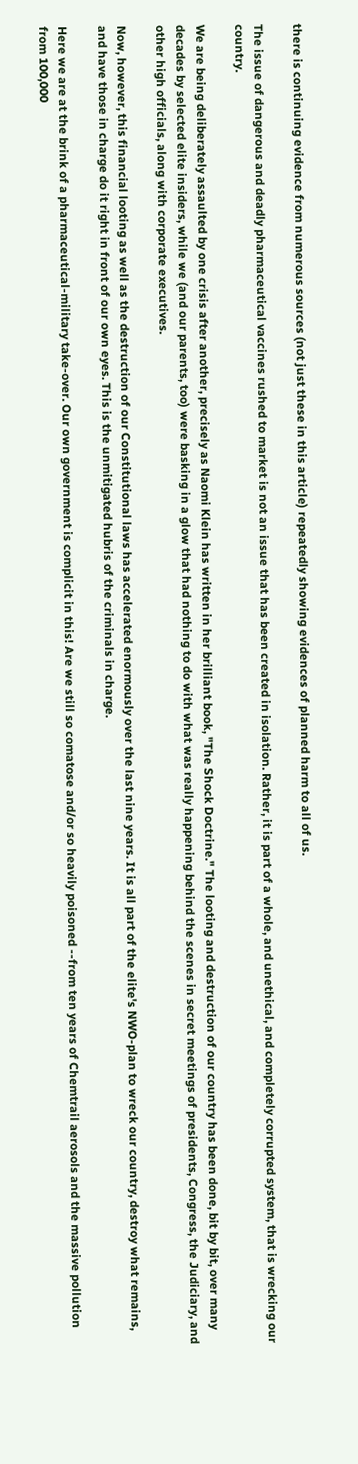there is continuing evidence from numerous sources (not just these in this article) repeatedly showing evidences of planned harm to all of us.

The issue of dangerous and deadly pharmaceutical vaccines rushed to market is not an issue that has been created in isolation. Rather, it is part of a whole, and unethical, and completely corrupted system, that is wrecking our country.

We are being deliberately assaulted by one crisis after another, precisely as Naomi Klein has written in her brilliant book, "The Shock Doctrine." The looting and destruction of our country has been done, bit by bit, over many decades by selected elite insiders, while we (and our parents, too) were basking in a glow that had nothing to do with what was really happening behind the scenes in secret meetings of presidents, Congress, the Judiciary, and other high officials, along with corporate executives.

Now, however, this financial looting as well as the destruction of our Constitutional laws has accelerated enormously over the last nine years. It is all part of the elite's NWO-plan to wreck our country, destroy what remains, and have those in charge do it right in front of our own eyes. This is the unmitigated hubris of the criminals in charge.

Here we are at the brink of a pharmaceutical-military take-over. Our own government is complicit in this! Are we still so comatose and/or so heavily poisoned --from ten years of Chemtrail aerosols and the massive pollution from 100,000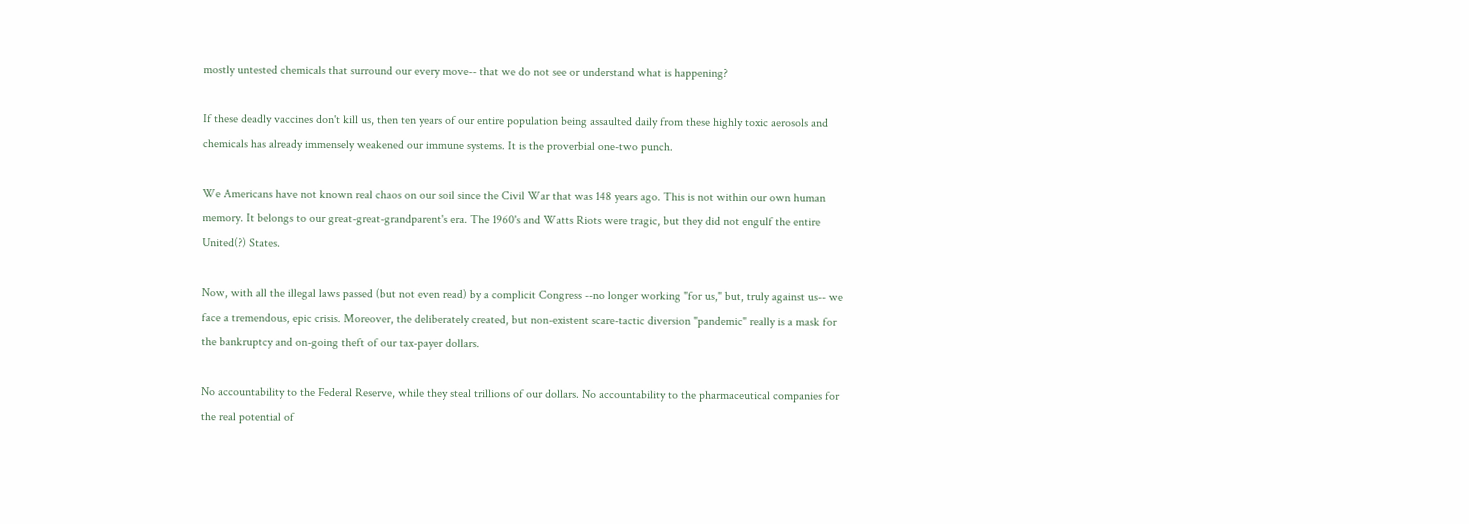mostly untested chemicals that surround our every move-- that we do not see or understand what is happening?

If these deadly vaccines don't kill us, then ten years of our entire population being assaulted daily from these highly toxic aerosols and chemicals has already immensely weakened our immune systems. It is the proverbial one-two punch.

We Americans have not known real chaos on our soil since the Civil War that was 148 years ago. This is not within our own human memory. It belongs to our great-great-grandparent's era. The 1960's and Watts Riots were tragic, but they did not engulf the entire United(?) States.

Now, with all the illegal laws passed (but not even read) by a complicit Congress --no longer working "for us," but, truly against us-- we face a tremendous, epic crisis. Moreover, the deliberately created, but non-existent scare-tactic diversion "pandemic" really is a mask for the bankruptcy and on-going theft of our tax-payer dollars.

No accountability to the Federal Reserve, while they steal trillions of our dollars. No accountability to the pharmaceutical companies for the real potential of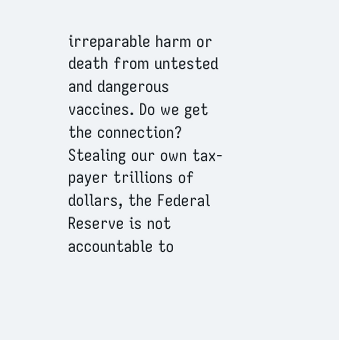irreparable harm or death from untested and dangerous vaccines. Do we get the connection? Stealing our own tax-payer trillions of dollars, the Federal Reserve is not accountable to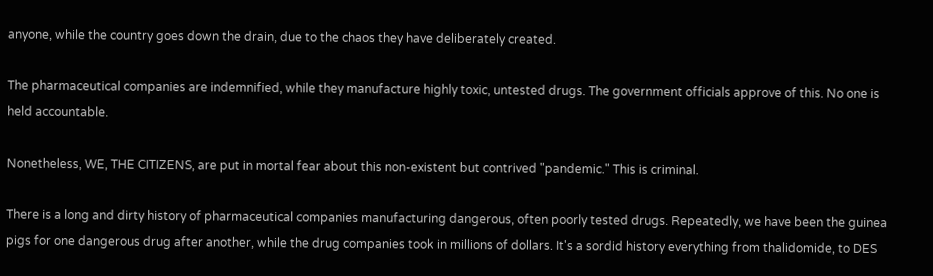anyone, while the country goes down the drain, due to the chaos they have deliberately created.

The pharmaceutical companies are indemnified, while they manufacture highly toxic, untested drugs. The government officials approve of this. No one is held accountable.

Nonetheless, WE, THE CITIZENS, are put in mortal fear about this non-existent but contrived "pandemic." This is criminal.

There is a long and dirty history of pharmaceutical companies manufacturing dangerous, often poorly tested drugs. Repeatedly, we have been the guinea pigs for one dangerous drug after another, while the drug companies took in millions of dollars. It's a sordid history everything from thalidomide, to DES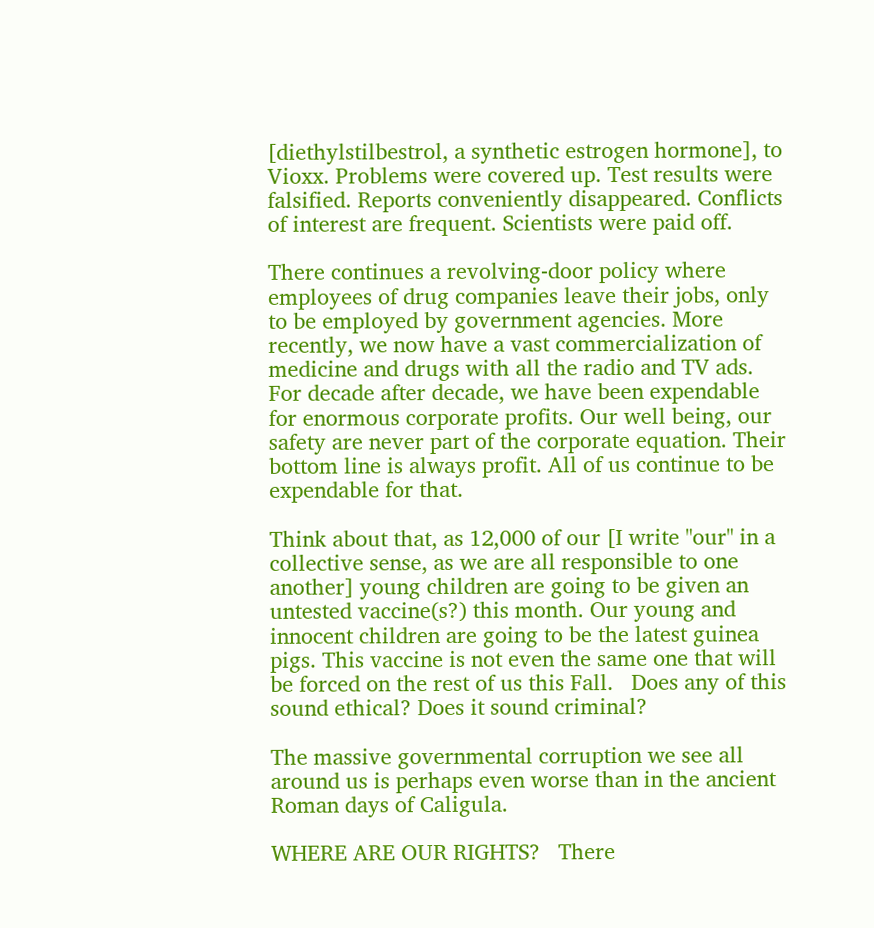[diethylstilbestrol, a synthetic estrogen hormone], to Vioxx. Problems were covered up. Test results were falsified. Reports conveniently disappeared. Conflicts of interest are frequent. Scientists were paid off.

There continues a revolving-door policy where employees of drug companies leave their jobs, only to be employed by government agencies. More recently, we now have a vast commercialization of medicine and drugs with all the radio and TV ads. For decade after decade, we have been expendable for enormous corporate profits. Our well being, our safety are never part of the corporate equation. Their bottom line is always profit. All of us continue to be expendable for that.

Think about that, as 12,000 of our [I write "our" in a collective sense, as we are all responsible to one another] young children are going to be given an untested vaccine(s?) this month. Our young and innocent children are going to be the latest guinea pigs. This vaccine is not even the same one that will be forced on the rest of us this Fall.   Does any of this sound ethical? Does it sound criminal?

The massive governmental corruption we see all around us is perhaps even worse than in the ancient Roman days of Caligula.

WHERE ARE OUR RIGHTS?   There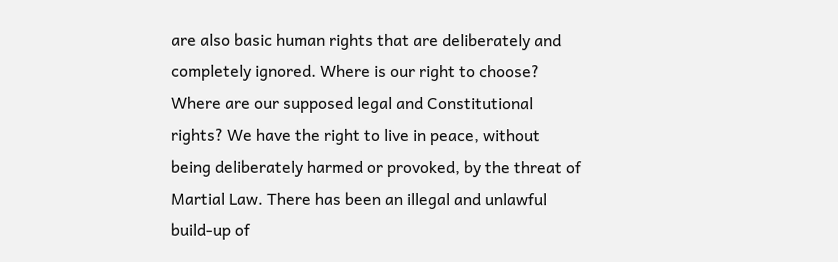are also basic human rights that are deliberately and completely ignored. Where is our right to choose? Where are our supposed legal and Constitutional rights? We have the right to live in peace, without being deliberately harmed or provoked, by the threat of Martial Law. There has been an illegal and unlawful build-up of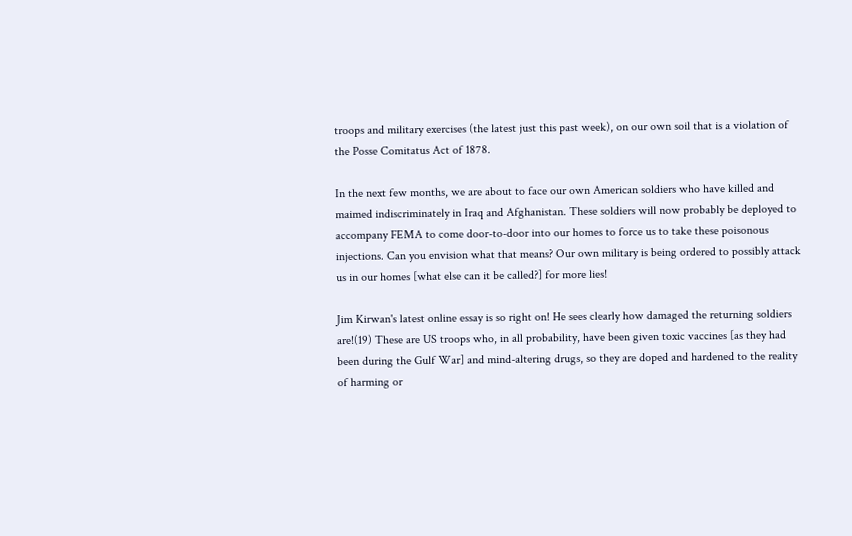troops and military exercises (the latest just this past week), on our own soil that is a violation of the Posse Comitatus Act of 1878.

In the next few months, we are about to face our own American soldiers who have killed and maimed indiscriminately in Iraq and Afghanistan. These soldiers will now probably be deployed to accompany FEMA to come door-to-door into our homes to force us to take these poisonous injections. Can you envision what that means? Our own military is being ordered to possibly attack us in our homes [what else can it be called?] for more lies!

Jim Kirwan's latest online essay is so right on! He sees clearly how damaged the returning soldiers are!(19) These are US troops who, in all probability, have been given toxic vaccines [as they had been during the Gulf War] and mind-altering drugs, so they are doped and hardened to the reality of harming or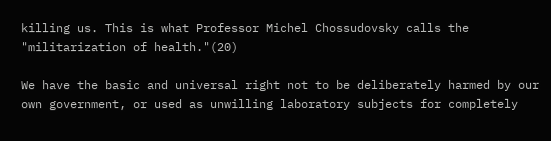killing us. This is what Professor Michel Chossudovsky calls the "militarization of health."(20)

We have the basic and universal right not to be deliberately harmed by our own government, or used as unwilling laboratory subjects for completely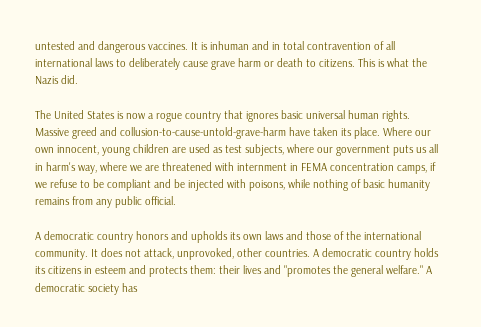untested and dangerous vaccines. It is inhuman and in total contravention of all international laws to deliberately cause grave harm or death to citizens. This is what the Nazis did.

The United States is now a rogue country that ignores basic universal human rights. Massive greed and collusion-to-cause-untold-grave-harm have taken its place. Where our own innocent, young children are used as test subjects, where our government puts us all in harm's way, where we are threatened with internment in FEMA concentration camps, if we refuse to be compliant and be injected with poisons, while nothing of basic humanity remains from any public official.

A democratic country honors and upholds its own laws and those of the international community. It does not attack, unprovoked, other countries. A democratic country holds its citizens in esteem and protects them: their lives and "promotes the general welfare." A democratic society has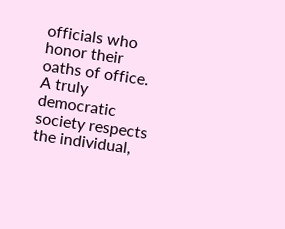officials who honor their oaths of office. A truly democratic society respects the individual,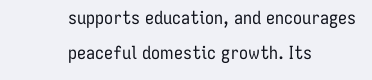supports education, and encourages peaceful domestic growth. Its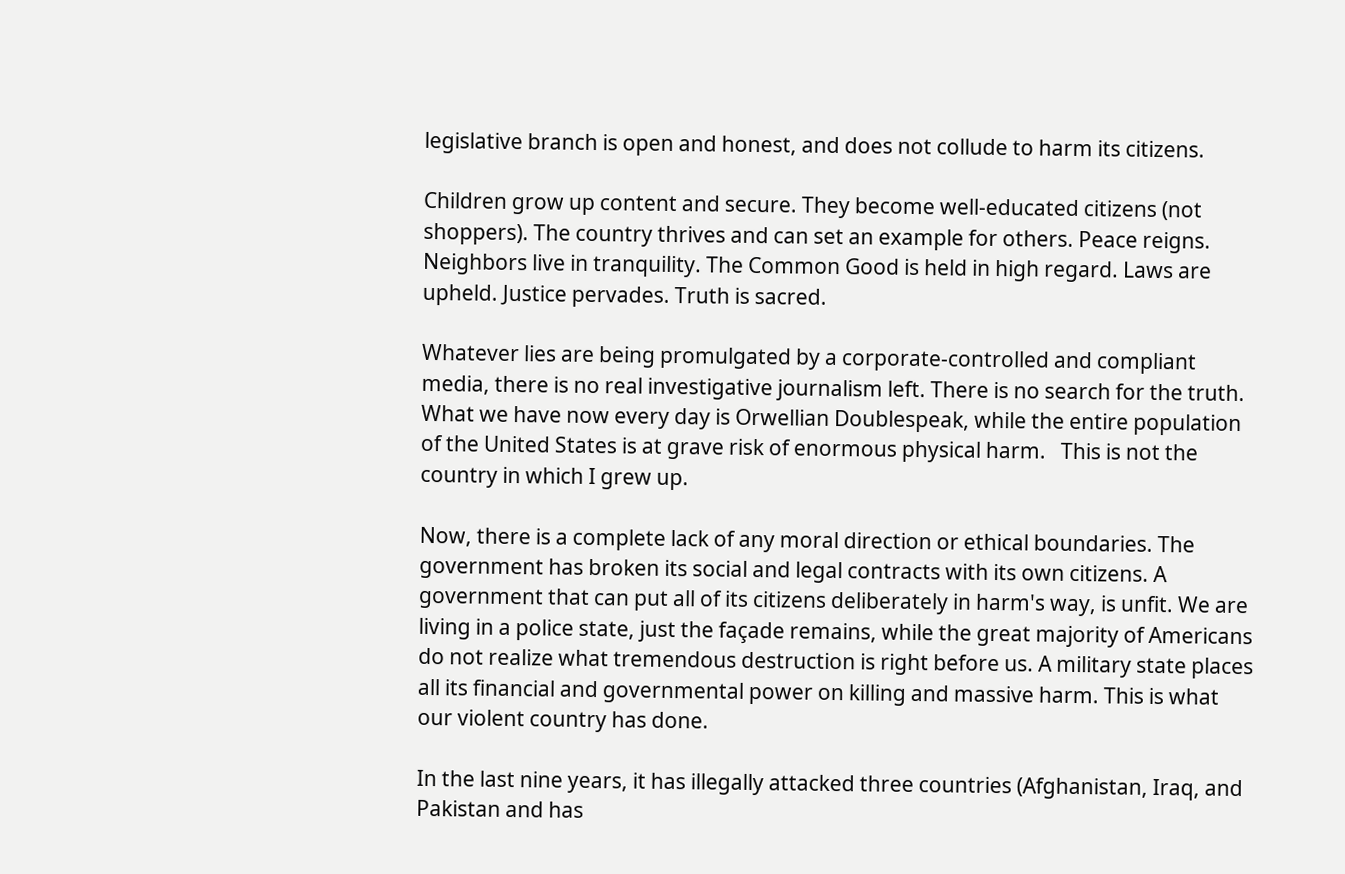legislative branch is open and honest, and does not collude to harm its citizens.

Children grow up content and secure. They become well-educated citizens (not shoppers). The country thrives and can set an example for others. Peace reigns. Neighbors live in tranquility. The Common Good is held in high regard. Laws are upheld. Justice pervades. Truth is sacred.

Whatever lies are being promulgated by a corporate-controlled and compliant media, there is no real investigative journalism left. There is no search for the truth. What we have now every day is Orwellian Doublespeak, while the entire population of the United States is at grave risk of enormous physical harm.   This is not the country in which I grew up.

Now, there is a complete lack of any moral direction or ethical boundaries. The government has broken its social and legal contracts with its own citizens. A government that can put all of its citizens deliberately in harm's way, is unfit. We are living in a police state, just the façade remains, while the great majority of Americans do not realize what tremendous destruction is right before us. A military state places all its financial and governmental power on killing and massive harm. This is what our violent country has done.

In the last nine years, it has illegally attacked three countries (Afghanistan, Iraq, and Pakistan and has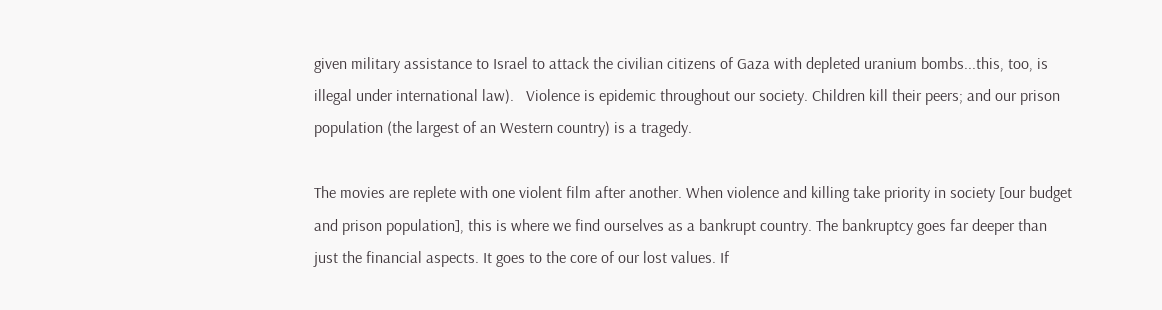given military assistance to Israel to attack the civilian citizens of Gaza with depleted uranium bombs...this, too, is illegal under international law).   Violence is epidemic throughout our society. Children kill their peers; and our prison population (the largest of an Western country) is a tragedy.

The movies are replete with one violent film after another. When violence and killing take priority in society [our budget and prison population], this is where we find ourselves as a bankrupt country. The bankruptcy goes far deeper than just the financial aspects. It goes to the core of our lost values. If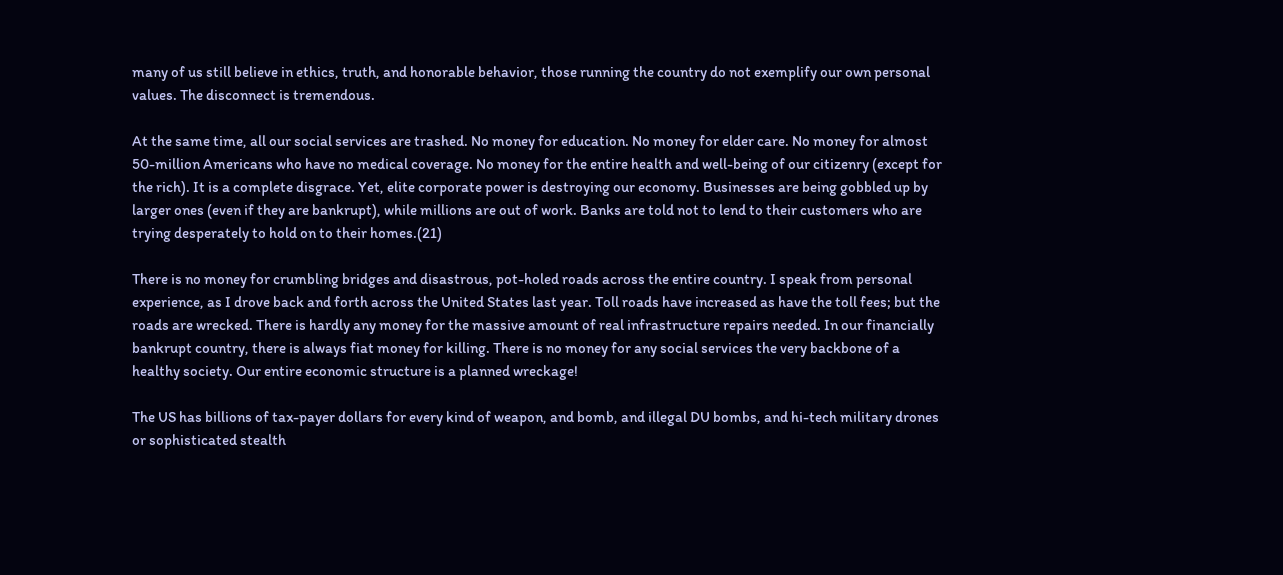many of us still believe in ethics, truth, and honorable behavior, those running the country do not exemplify our own personal values. The disconnect is tremendous.

At the same time, all our social services are trashed. No money for education. No money for elder care. No money for almost 50-million Americans who have no medical coverage. No money for the entire health and well-being of our citizenry (except for the rich). It is a complete disgrace. Yet, elite corporate power is destroying our economy. Businesses are being gobbled up by larger ones (even if they are bankrupt), while millions are out of work. Banks are told not to lend to their customers who are trying desperately to hold on to their homes.(21)

There is no money for crumbling bridges and disastrous, pot-holed roads across the entire country. I speak from personal experience, as I drove back and forth across the United States last year. Toll roads have increased as have the toll fees; but the roads are wrecked. There is hardly any money for the massive amount of real infrastructure repairs needed. In our financially bankrupt country, there is always fiat money for killing. There is no money for any social services the very backbone of a healthy society. Our entire economic structure is a planned wreckage!

The US has billions of tax-payer dollars for every kind of weapon, and bomb, and illegal DU bombs, and hi-tech military drones or sophisticated stealth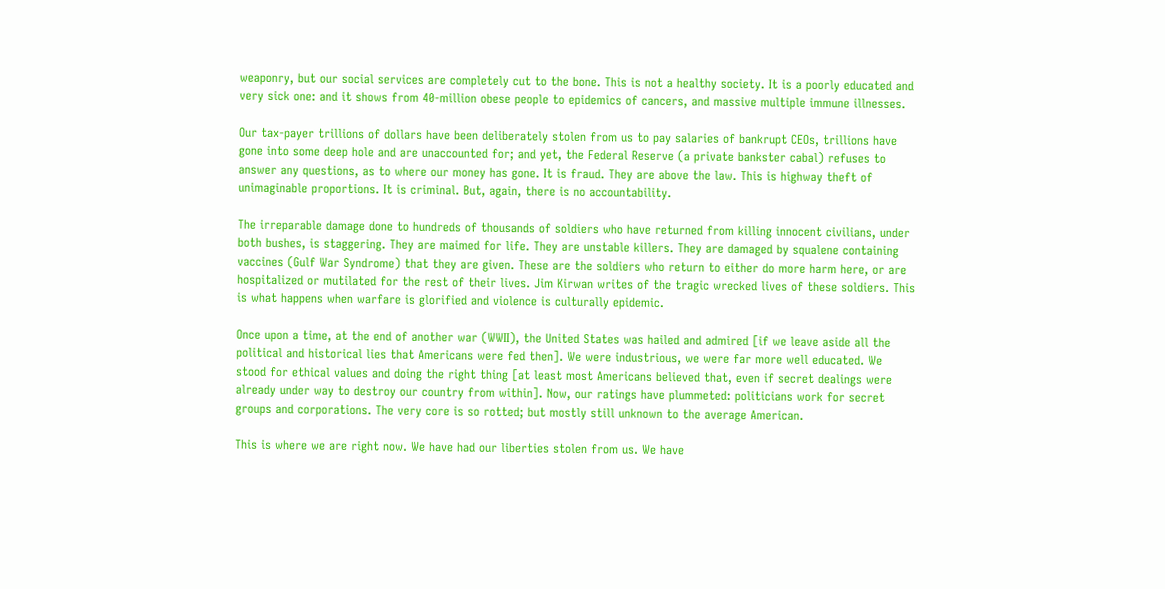weaponry, but our social services are completely cut to the bone. This is not a healthy society. It is a poorly educated and very sick one: and it shows from 40-million obese people to epidemics of cancers, and massive multiple immune illnesses.

Our tax-payer trillions of dollars have been deliberately stolen from us to pay salaries of bankrupt CEOs, trillions have gone into some deep hole and are unaccounted for; and yet, the Federal Reserve (a private bankster cabal) refuses to answer any questions, as to where our money has gone. It is fraud. They are above the law. This is highway theft of unimaginable proportions. It is criminal. But, again, there is no accountability.

The irreparable damage done to hundreds of thousands of soldiers who have returned from killing innocent civilians, under both bushes, is staggering. They are maimed for life. They are unstable killers. They are damaged by squalene containing vaccines (Gulf War Syndrome) that they are given. These are the soldiers who return to either do more harm here, or are hospitalized or mutilated for the rest of their lives. Jim Kirwan writes of the tragic wrecked lives of these soldiers. This is what happens when warfare is glorified and violence is culturally epidemic.

Once upon a time, at the end of another war (WWII), the United States was hailed and admired [if we leave aside all the political and historical lies that Americans were fed then]. We were industrious, we were far more well educated. We stood for ethical values and doing the right thing [at least most Americans believed that, even if secret dealings were already under way to destroy our country from within]. Now, our ratings have plummeted: politicians work for secret groups and corporations. The very core is so rotted; but mostly still unknown to the average American.

This is where we are right now. We have had our liberties stolen from us. We have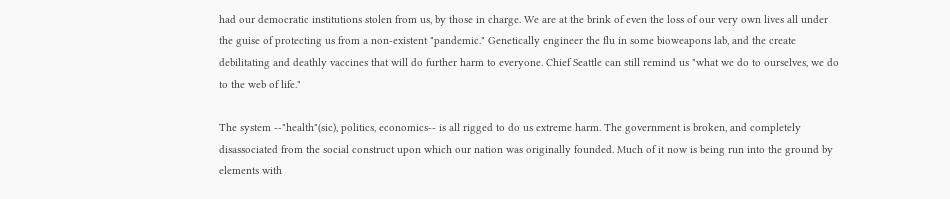had our democratic institutions stolen from us, by those in charge. We are at the brink of even the loss of our very own lives all under the guise of protecting us from a non-existent "pandemic." Genetically engineer the flu in some bioweapons lab, and the create debilitating and deathly vaccines that will do further harm to everyone. Chief Seattle can still remind us "what we do to ourselves, we do to the web of life."

The system --"health"(sic), politics, economics-- is all rigged to do us extreme harm. The government is broken, and completely disassociated from the social construct upon which our nation was originally founded. Much of it now is being run into the ground by elements with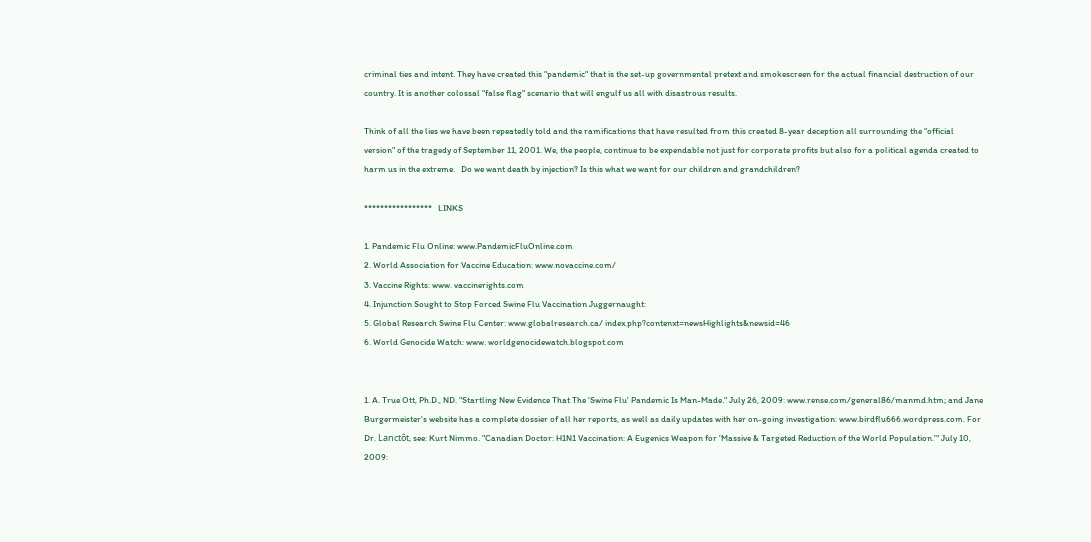criminal ties and intent. They have created this "pandemic" that is the set-up governmental pretext and smokescreen for the actual financial destruction of our country. It is another colossal "false flag" scenario that will engulf us all with disastrous results.

Think of all the lies we have been repeatedly told and the ramifications that have resulted from this created 8-year deception all surrounding the "official version" of the tragedy of September 11, 2001. We, the people, continue to be expendable not just for corporate profits but also for a political agenda created to harm us in the extreme.   Do we want death by injection? Is this what we want for our children and grandchildren?

*****************   LINKS

1. Pandemic Flu Online: www.PandemicFluOnline.com
2. World Association for Vaccine Education: www.novaccine.com/
3. Vaccine Rights: www. vaccinerights.com
4. Injunction Sought to Stop Forced Swine Flu Vaccination Juggernaught:
5. Global Research Swine Flu Center: www.globalresearch.ca/ index.php?contenxt=newsHighlights&newsid=46
6. World Genocide Watch: www. worldgenocidewatch.blogspot.com


1. A. True Ott, Ph.D., ND. "Startling New Evidence That The 'Swine Flu' Pandemic Is Man-Made." July 26, 2009: www.rense.com/general86/manmd.htm; and Jane Burgermeister's website has a complete dossier of all her reports, as well as daily updates with her on-going investigation: www.birdflu666.wordpress.com. For Dr. Lanctôt, see: Kurt Nimmo. "Canadian Doctor: H1N1 Vaccination: A Eugenics Weapon for 'Massive & Targeted Reduction of the World Population.'" July 10, 2009: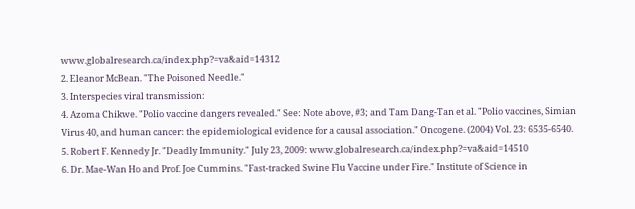www.globalresearch.ca/index.php?=va&aid=14312
2. Eleanor McBean. "The Poisoned Needle."
3. Interspecies viral transmission:
4. Azoma Chikwe. "Polio vaccine dangers revealed." See: Note above, #3; and Tam Dang-Tan et al. "Polio vaccines, Simian Virus 40, and human cancer: the epidemiological evidence for a causal association." Oncogene. (2004) Vol. 23: 6535-6540.
5. Robert F. Kennedy Jr. "Deadly Immunity." July 23, 2009: www.globalresearch.ca/index.php?=va&aid=14510
6. Dr. Mae-Wan Ho and Prof. Joe Cummins. "Fast-tracked Swine Flu Vaccine under Fire." Institute of Science in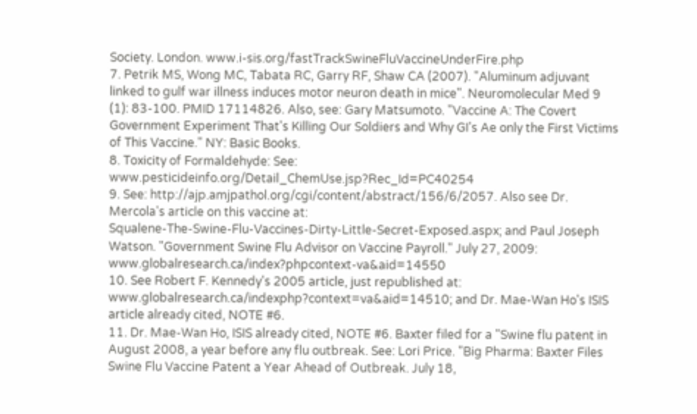Society. London. www.i-sis.org/fastTrackSwineFluVaccineUnderFire.php
7. Petrik MS, Wong MC, Tabata RC, Garry RF, Shaw CA (2007). "Aluminum adjuvant linked to gulf war illness induces motor neuron death in mice". Neuromolecular Med 9 (1): 83-100. PMID 17114826. Also, see: Gary Matsumoto. "Vaccine A: The Covert Government Experiment That's Killing Our Soldiers and Why GI's Ae only the First Victims of This Vaccine." NY: Basic Books.
8. Toxicity of Formaldehyde: See: www.pesticideinfo.org/Detail_ChemUse.jsp?Rec_Id=PC40254
9. See: http://ajp.amjpathol.org/cgi/content/abstract/156/6/2057. Also see Dr. Mercola's article on this vaccine at:
Squalene-The-Swine-Flu-Vaccines-Dirty-Little-Secret-Exposed.aspx; and Paul Joseph Watson. "Government Swine Flu Advisor on Vaccine Payroll." July 27, 2009: www.globalresearch.ca/index?phpcontext-va&aid=14550
10. See Robert F. Kennedy's 2005 article, just republished at: www.globalresearch.ca/indexphp?context=va&aid=14510; and Dr. Mae-Wan Ho's ISIS article already cited, NOTE #6.
11. Dr. Mae-Wan Ho, ISIS already cited, NOTE #6. Baxter filed for a "Swine flu patent in August 2008, a year before any flu outbreak. See: Lori Price. "Big Pharma: Baxter Files Swine Flu Vaccine Patent a Year Ahead of Outbreak. July 18,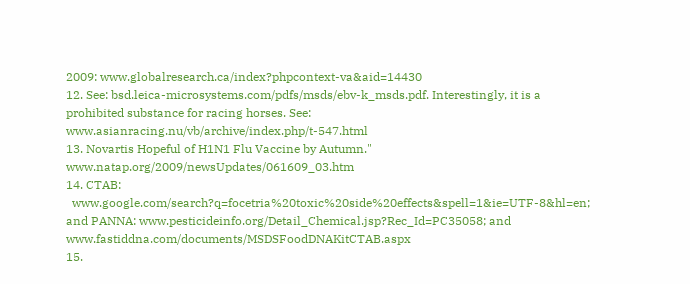2009: www.globalresearch.ca/index?phpcontext-va&aid=14430
12. See: bsd.leica-microsystems.com/pdfs/msds/ebv-k_msds.pdf. Interestingly, it is a prohibited substance for racing horses. See: www.asianracing.nu/vb/archive/index.php/t-547.html
13. Novartis Hopeful of H1N1 Flu Vaccine by Autumn." www.natap.org/2009/newsUpdates/061609_03.htm
14. CTAB:
  www.google.com/search?q=focetria%20toxic%20side%20effects&spell=1&ie=UTF-8&hl=en; and PANNA: www.pesticideinfo.org/Detail_Chemical.jsp?Rec_Id=PC35058; and www.fastiddna.com/documents/MSDSFoodDNAKitCTAB.aspx
15.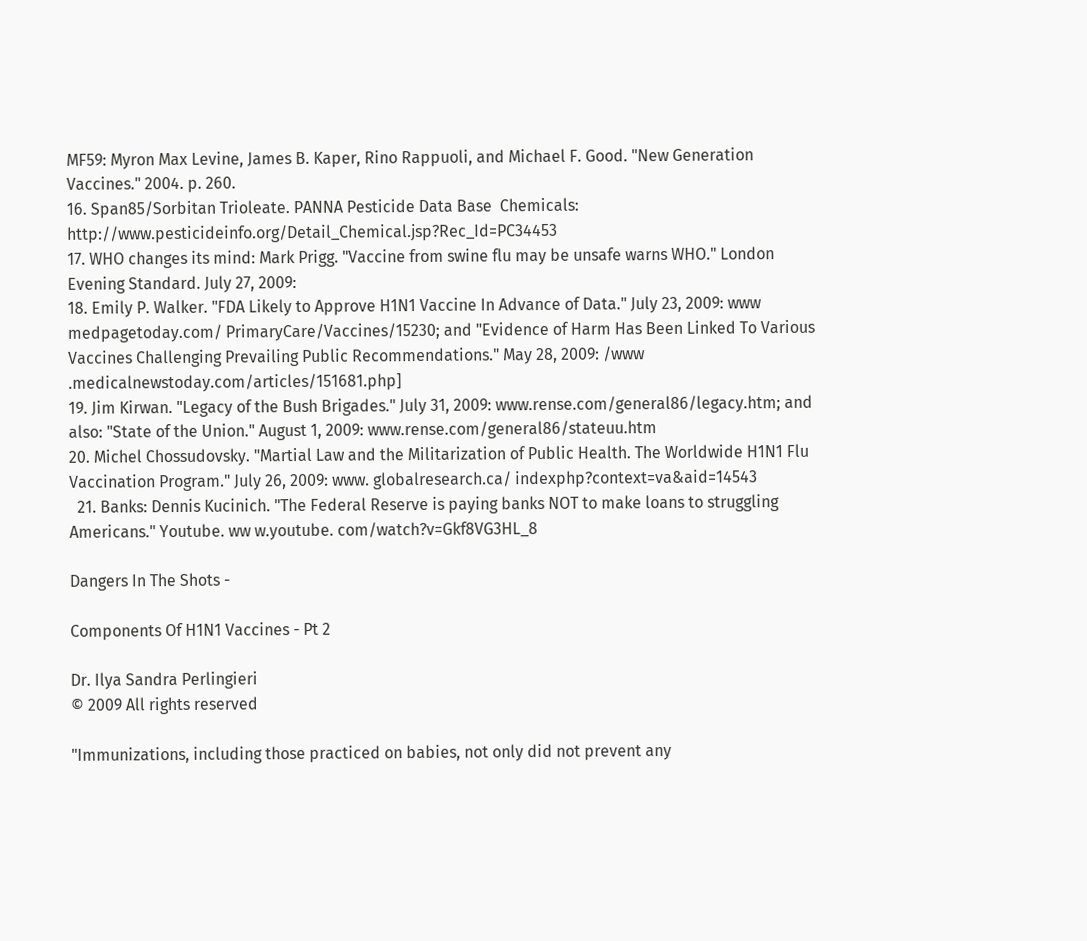MF59: Myron Max Levine, James B. Kaper, Rino Rappuoli, and Michael F. Good. "New Generation Vaccines." 2004. p. 260.
16. Span85/Sorbitan Trioleate. PANNA Pesticide Data Base  Chemicals: http://www.pesticideinfo.org/Detail_Chemical.jsp?Rec_Id=PC34453
17. WHO changes its mind: Mark Prigg. "Vaccine from swine flu may be unsafe warns WHO." London Evening Standard. July 27, 2009:
18. Emily P. Walker. "FDA Likely to Approve H1N1 Vaccine In Advance of Data." July 23, 2009: www medpagetoday.com/ PrimaryCare/Vaccines/15230; and "Evidence of Harm Has Been Linked To Various Vaccines Challenging Prevailing Public Recommendations." May 28, 2009: /www .medicalnewstoday.com/articles/151681.php]
19. Jim Kirwan. "Legacy of the Bush Brigades." July 31, 2009: www.rense.com/general86/legacy.htm; and also: "State of the Union." August 1, 2009: www.rense.com/general86/stateuu.htm
20. Michel Chossudovsky. "Martial Law and the Militarization of Public Health. The Worldwide H1N1 Flu Vaccination Program." July 26, 2009: www. globalresearch.ca/ indexphp?context=va&aid=14543
  21. Banks: Dennis Kucinich. "The Federal Reserve is paying banks NOT to make loans to struggling Americans." Youtube. ww w.youtube. com/watch?v=Gkf8VG3HL_8

Dangers In The Shots -

Components Of H1N1 Vaccines - Pt 2

Dr. Ilya Sandra Perlingieri
© 2009 All rights reserved

"Immunizations, including those practiced on babies, not only did not prevent any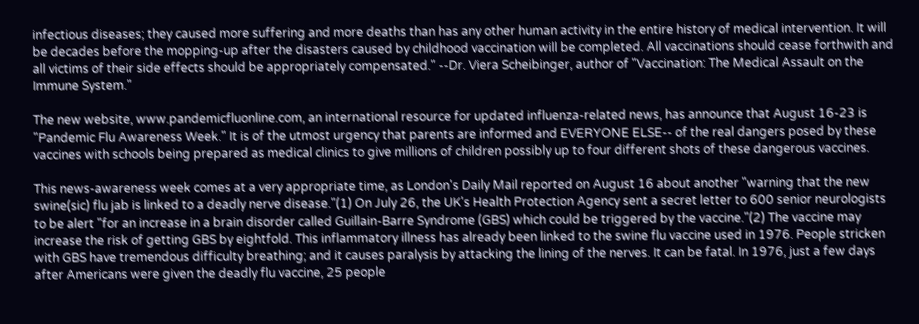infectious diseases; they caused more suffering and more deaths than has any other human activity in the entire history of medical intervention. It will be decades before the mopping-up after the disasters caused by childhood vaccination will be completed. All vaccinations should cease forthwith and all victims of their side effects should be appropriately compensated." --Dr. Viera Scheibinger, author of "Vaccination: The Medical Assault on the Immune System."

The new website, www.pandemicfluonline.com, an international resource for updated influenza-related news, has announce that August 16-23 is "Pandemic Flu Awareness Week." It is of the utmost urgency that parents are informed and EVERYONE ELSE-- of the real dangers posed by these vaccines with schools being prepared as medical clinics to give millions of children possibly up to four different shots of these dangerous vaccines.

This news-awareness week comes at a very appropriate time, as London's Daily Mail reported on August 16 about another "warning that the new swine(sic) flu jab is linked to a deadly nerve disease."(1) On July 26, the UK's Health Protection Agency sent a secret letter to 600 senior neurologists to be alert "for an increase in a brain disorder called Guillain-Barre Syndrome (GBS) which could be triggered by the vaccine."(2) The vaccine may increase the risk of getting GBS by eightfold. This inflammatory illness has already been linked to the swine flu vaccine used in 1976. People stricken with GBS have tremendous difficulty breathing; and it causes paralysis by attacking the lining of the nerves. It can be fatal. In 1976, just a few days after Americans were given the deadly flu vaccine, 25 people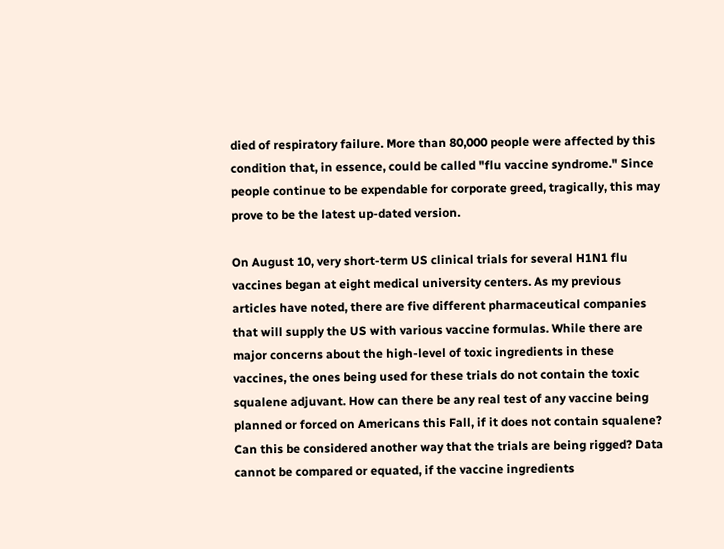died of respiratory failure. More than 80,000 people were affected by this condition that, in essence, could be called "flu vaccine syndrome." Since people continue to be expendable for corporate greed, tragically, this may prove to be the latest up-dated version.

On August 10, very short-term US clinical trials for several H1N1 flu vaccines began at eight medical university centers. As my previous articles have noted, there are five different pharmaceutical companies that will supply the US with various vaccine formulas. While there are major concerns about the high-level of toxic ingredients in these vaccines, the ones being used for these trials do not contain the toxic squalene adjuvant. How can there be any real test of any vaccine being planned or forced on Americans this Fall, if it does not contain squalene? Can this be considered another way that the trials are being rigged? Data cannot be compared or equated, if the vaccine ingredients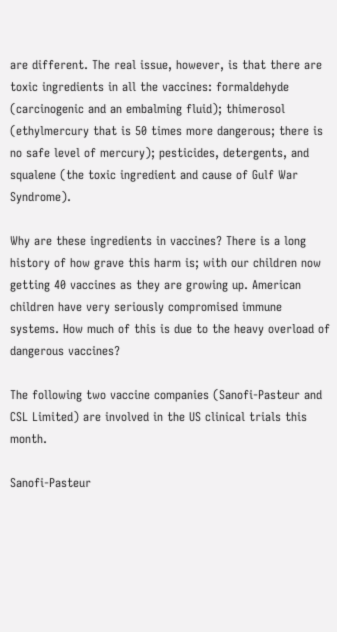are different. The real issue, however, is that there are toxic ingredients in all the vaccines: formaldehyde (carcinogenic and an embalming fluid); thimerosol (ethylmercury that is 50 times more dangerous; there is no safe level of mercury); pesticides, detergents, and squalene (the toxic ingredient and cause of Gulf War Syndrome).

Why are these ingredients in vaccines? There is a long history of how grave this harm is; with our children now getting 40 vaccines as they are growing up. American children have very seriously compromised immune systems. How much of this is due to the heavy overload of dangerous vaccines?

The following two vaccine companies (Sanofi-Pasteur and CSL Limited) are involved in the US clinical trials this month.

Sanofi-Pasteur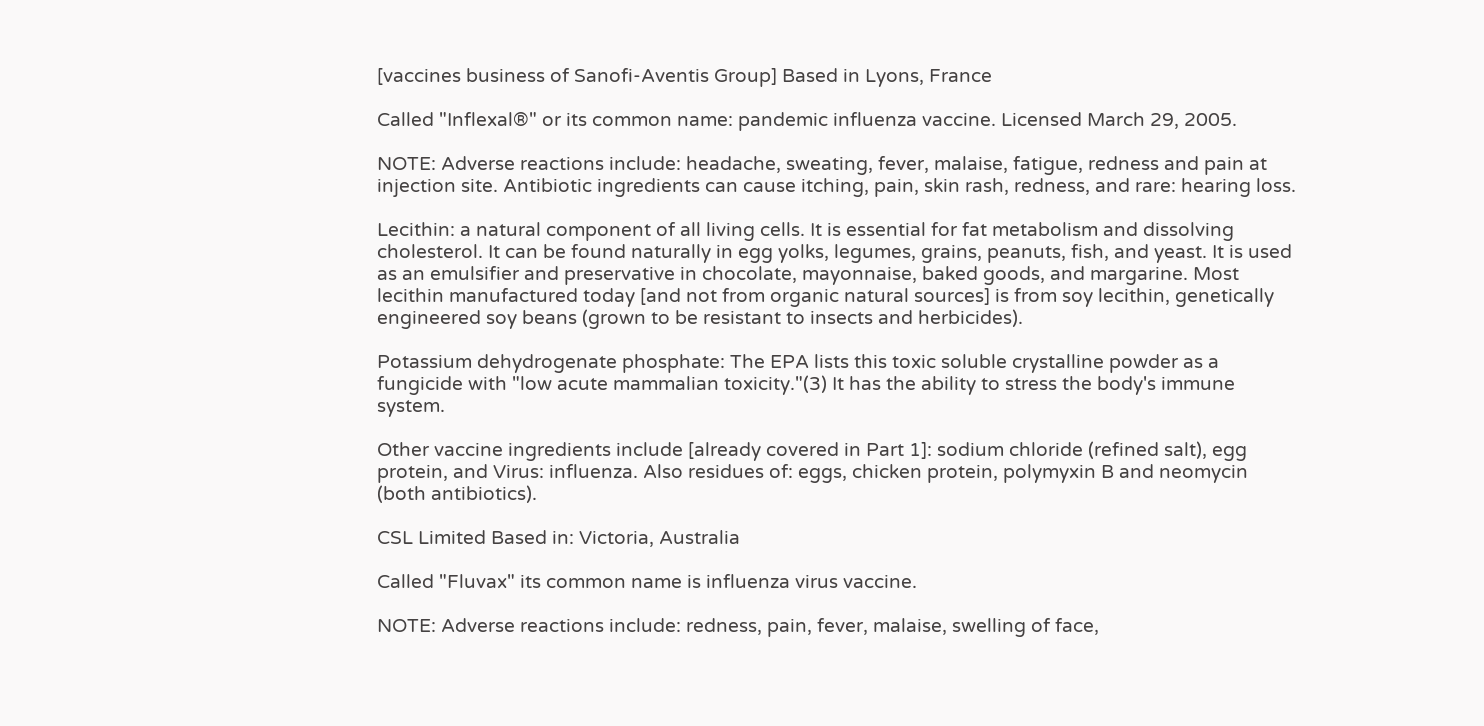[vaccines business of Sanofi-Aventis Group] Based in Lyons, France

Called "Inflexal®" or its common name: pandemic influenza vaccine. Licensed March 29, 2005.

NOTE: Adverse reactions include: headache, sweating, fever, malaise, fatigue, redness and pain at injection site. Antibiotic ingredients can cause itching, pain, skin rash, redness, and rare: hearing loss.

Lecithin: a natural component of all living cells. It is essential for fat metabolism and dissolving cholesterol. It can be found naturally in egg yolks, legumes, grains, peanuts, fish, and yeast. It is used as an emulsifier and preservative in chocolate, mayonnaise, baked goods, and margarine. Most lecithin manufactured today [and not from organic natural sources] is from soy lecithin, genetically engineered soy beans (grown to be resistant to insects and herbicides).

Potassium dehydrogenate phosphate: The EPA lists this toxic soluble crystalline powder as a fungicide with "low acute mammalian toxicity."(3) It has the ability to stress the body's immune system.

Other vaccine ingredients include [already covered in Part 1]: sodium chloride (refined salt), egg protein, and Virus: influenza. Also residues of: eggs, chicken protein, polymyxin B and neomycin (both antibiotics).

CSL Limited Based in: Victoria, Australia

Called "Fluvax" its common name is influenza virus vaccine.

NOTE: Adverse reactions include: redness, pain, fever, malaise, swelling of face,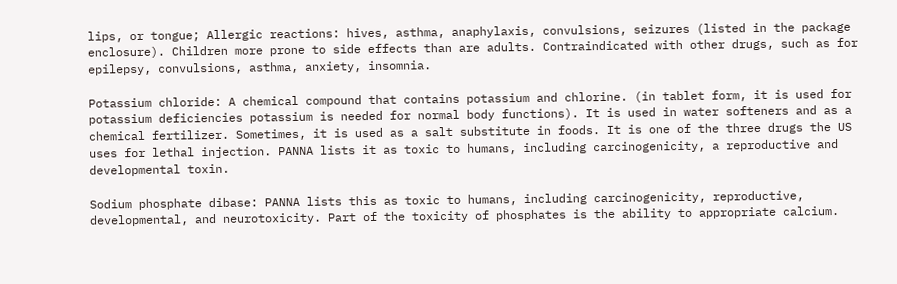lips, or tongue; Allergic reactions: hives, asthma, anaphylaxis, convulsions, seizures (listed in the package enclosure). Children more prone to side effects than are adults. Contraindicated with other drugs, such as for epilepsy, convulsions, asthma, anxiety, insomnia.

Potassium chloride: A chemical compound that contains potassium and chlorine. (in tablet form, it is used for potassium deficiencies potassium is needed for normal body functions). It is used in water softeners and as a chemical fertilizer. Sometimes, it is used as a salt substitute in foods. It is one of the three drugs the US uses for lethal injection. PANNA lists it as toxic to humans, including carcinogenicity, a reproductive and developmental toxin.

Sodium phosphate dibase: PANNA lists this as toxic to humans, including carcinogenicity, reproductive, developmental, and neurotoxicity. Part of the toxicity of phosphates is the ability to appropriate calcium.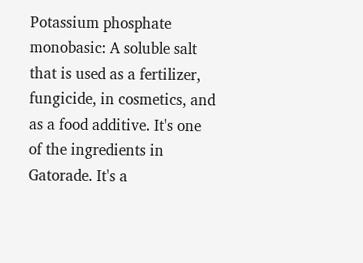Potassium phosphate monobasic: A soluble salt that is used as a fertilizer, fungicide, in cosmetics, and as a food additive. It's one of the ingredients in Gatorade. It's a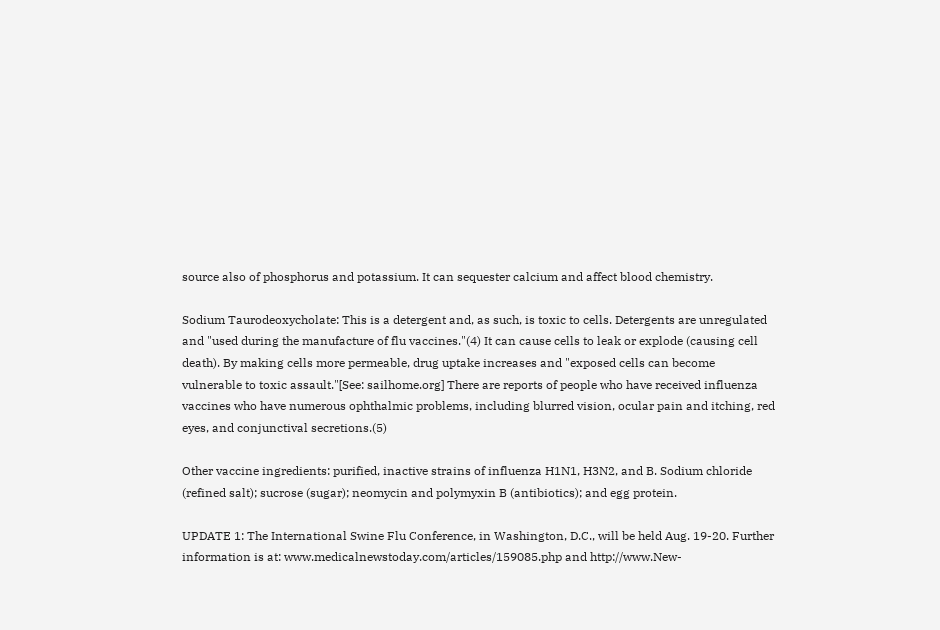source also of phosphorus and potassium. It can sequester calcium and affect blood chemistry.

Sodium Taurodeoxycholate: This is a detergent and, as such, is toxic to cells. Detergents are unregulated and "used during the manufacture of flu vaccines."(4) It can cause cells to leak or explode (causing cell death). By making cells more permeable, drug uptake increases and "exposed cells can become vulnerable to toxic assault."[See: sailhome.org] There are reports of people who have received influenza vaccines who have numerous ophthalmic problems, including blurred vision, ocular pain and itching, red eyes, and conjunctival secretions.(5)

Other vaccine ingredients: purified, inactive strains of influenza H1N1, H3N2, and B. Sodium chloride (refined salt); sucrose (sugar); neomycin and polymyxin B (antibiotics); and egg protein.

UPDATE 1: The International Swine Flu Conference, in Washington, D.C., will be held Aug. 19-20. Further information is at: www.medicalnewstoday.com/articles/159085.php and http://www.New-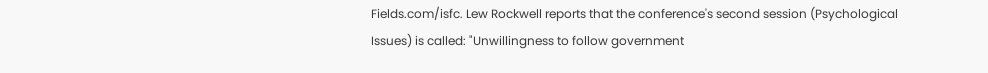Fields.com/isfc. Lew Rockwell reports that the conference's second session (Psychological Issues) is called: "Unwillingness to follow government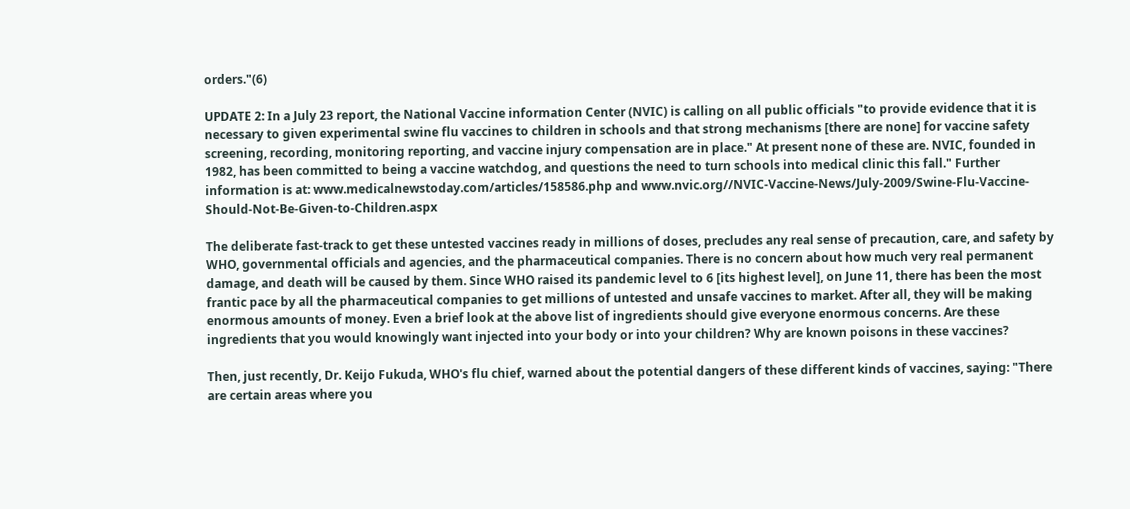orders."(6)

UPDATE 2: In a July 23 report, the National Vaccine information Center (NVIC) is calling on all public officials "to provide evidence that it is necessary to given experimental swine flu vaccines to children in schools and that strong mechanisms [there are none] for vaccine safety screening, recording, monitoring reporting, and vaccine injury compensation are in place." At present none of these are. NVIC, founded in 1982, has been committed to being a vaccine watchdog, and questions the need to turn schools into medical clinic this fall." Further information is at: www.medicalnewstoday.com/articles/158586.php and www.nvic.org//NVIC-Vaccine-News/July-2009/Swine-Flu-Vaccine-Should-Not-Be-Given-to-Children.aspx

The deliberate fast-track to get these untested vaccines ready in millions of doses, precludes any real sense of precaution, care, and safety by WHO, governmental officials and agencies, and the pharmaceutical companies. There is no concern about how much very real permanent damage, and death will be caused by them. Since WHO raised its pandemic level to 6 [its highest level], on June 11, there has been the most frantic pace by all the pharmaceutical companies to get millions of untested and unsafe vaccines to market. After all, they will be making enormous amounts of money. Even a brief look at the above list of ingredients should give everyone enormous concerns. Are these ingredients that you would knowingly want injected into your body or into your children? Why are known poisons in these vaccines?

Then, just recently, Dr. Keijo Fukuda, WHO's flu chief, warned about the potential dangers of these different kinds of vaccines, saying: "There are certain areas where you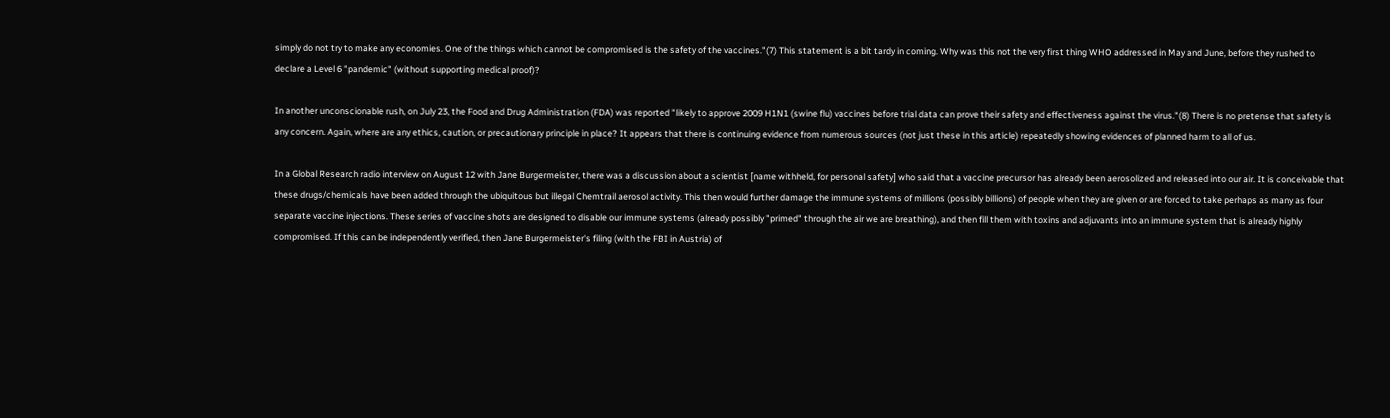simply do not try to make any economies. One of the things which cannot be compromised is the safety of the vaccines."(7) This statement is a bit tardy in coming. Why was this not the very first thing WHO addressed in May and June, before they rushed to declare a Level 6 "pandemic" (without supporting medical proof)?

In another unconscionable rush, on July 23, the Food and Drug Administration (FDA) was reported "likely to approve 2009 H1N1 (swine flu) vaccines before trial data can prove their safety and effectiveness against the virus."(8) There is no pretense that safety is any concern. Again, where are any ethics, caution, or precautionary principle in place? It appears that there is continuing evidence from numerous sources (not just these in this article) repeatedly showing evidences of planned harm to all of us.

In a Global Research radio interview on August 12 with Jane Burgermeister, there was a discussion about a scientist [name withheld, for personal safety] who said that a vaccine precursor has already been aerosolized and released into our air. It is conceivable that these drugs/chemicals have been added through the ubiquitous but illegal Chemtrail aerosol activity. This then would further damage the immune systems of millions (possibly billions) of people when they are given or are forced to take perhaps as many as four separate vaccine injections. These series of vaccine shots are designed to disable our immune systems (already possibly "primed" through the air we are breathing), and then fill them with toxins and adjuvants into an immune system that is already highly compromised. If this can be independently verified, then Jane Burgermeister's filing (with the FBI in Austria) of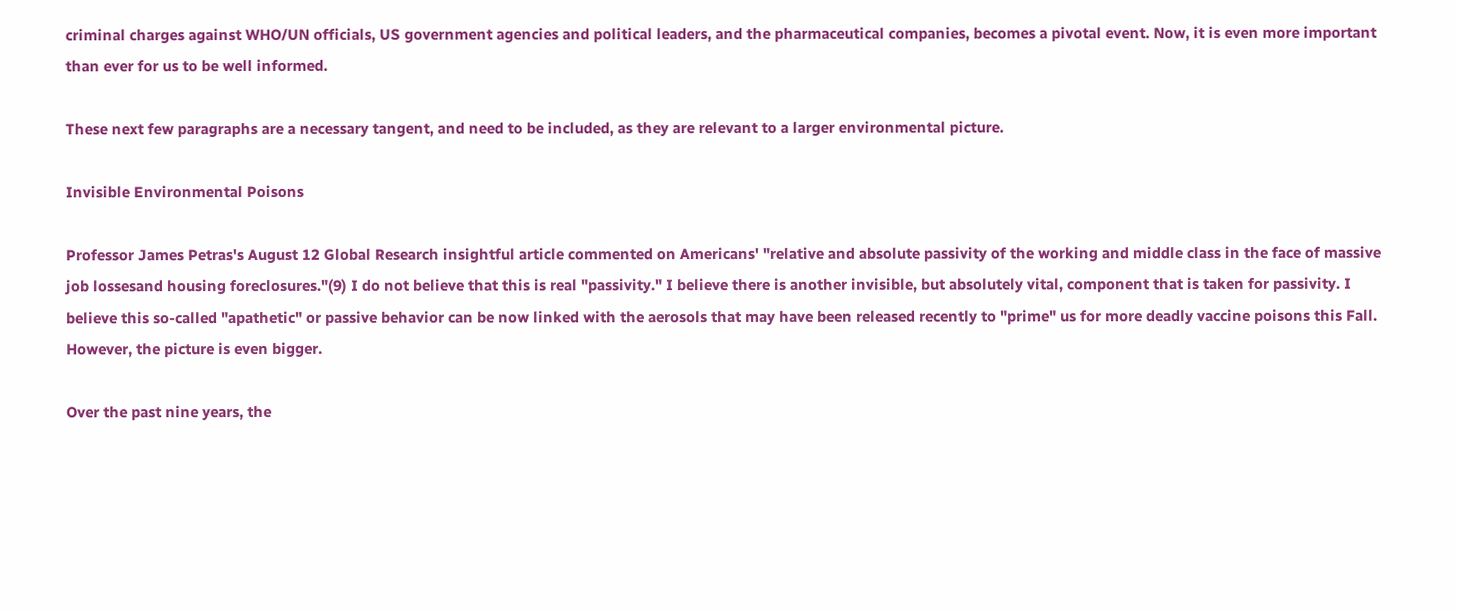criminal charges against WHO/UN officials, US government agencies and political leaders, and the pharmaceutical companies, becomes a pivotal event. Now, it is even more important than ever for us to be well informed.

These next few paragraphs are a necessary tangent, and need to be included, as they are relevant to a larger environmental picture.

Invisible Environmental Poisons

Professor James Petras's August 12 Global Research insightful article commented on Americans' "relative and absolute passivity of the working and middle class in the face of massive job lossesand housing foreclosures."(9) I do not believe that this is real "passivity." I believe there is another invisible, but absolutely vital, component that is taken for passivity. I believe this so-called "apathetic" or passive behavior can be now linked with the aerosols that may have been released recently to "prime" us for more deadly vaccine poisons this Fall. However, the picture is even bigger.

Over the past nine years, the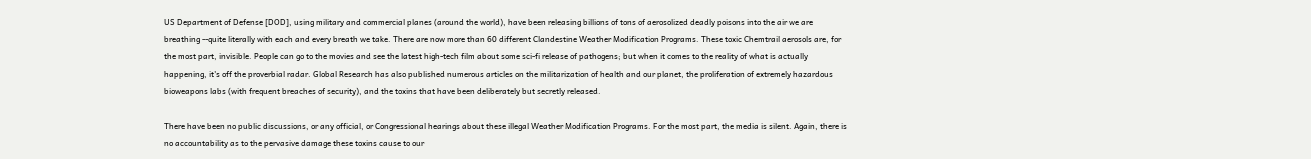US Department of Defense [DOD], using military and commercial planes (around the world), have been releasing billions of tons of aerosolized deadly poisons into the air we are breathing --quite literally with each and every breath we take. There are now more than 60 different Clandestine Weather Modification Programs. These toxic Chemtrail aerosols are, for the most part, invisible. People can go to the movies and see the latest high-tech film about some sci-fi release of pathogens; but when it comes to the reality of what is actually happening, it's off the proverbial radar. Global Research has also published numerous articles on the militarization of health and our planet, the proliferation of extremely hazardous bioweapons labs (with frequent breaches of security), and the toxins that have been deliberately but secretly released.

There have been no public discussions, or any official, or Congressional hearings about these illegal Weather Modification Programs. For the most part, the media is silent. Again, there is no accountability as to the pervasive damage these toxins cause to our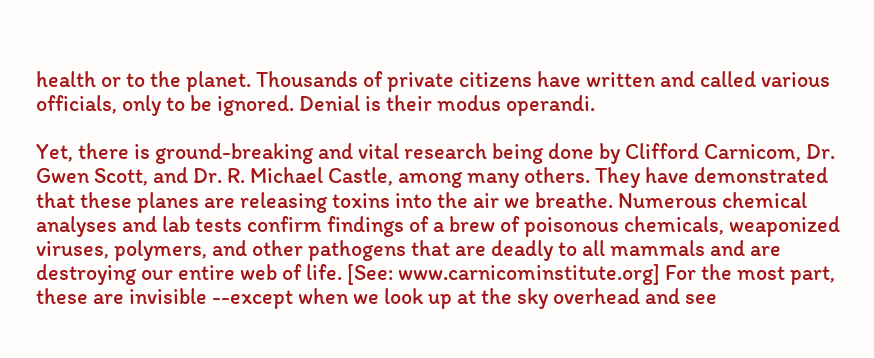health or to the planet. Thousands of private citizens have written and called various officials, only to be ignored. Denial is their modus operandi.

Yet, there is ground-breaking and vital research being done by Clifford Carnicom, Dr. Gwen Scott, and Dr. R. Michael Castle, among many others. They have demonstrated that these planes are releasing toxins into the air we breathe. Numerous chemical analyses and lab tests confirm findings of a brew of poisonous chemicals, weaponized viruses, polymers, and other pathogens that are deadly to all mammals and are destroying our entire web of life. [See: www.carnicominstitute.org] For the most part, these are invisible --except when we look up at the sky overhead and see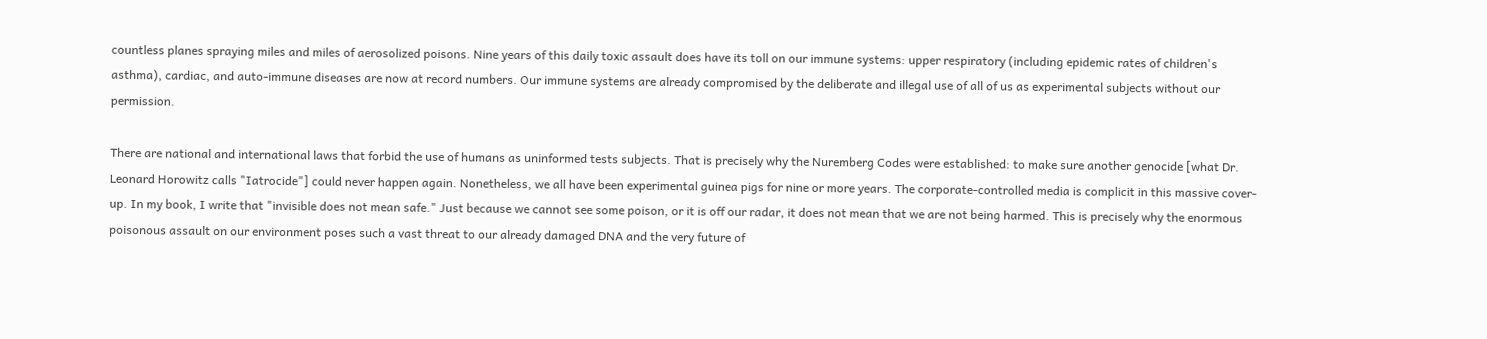countless planes spraying miles and miles of aerosolized poisons. Nine years of this daily toxic assault does have its toll on our immune systems: upper respiratory (including epidemic rates of children's asthma), cardiac, and auto-immune diseases are now at record numbers. Our immune systems are already compromised by the deliberate and illegal use of all of us as experimental subjects without our permission.

There are national and international laws that forbid the use of humans as uninformed tests subjects. That is precisely why the Nuremberg Codes were established: to make sure another genocide [what Dr. Leonard Horowitz calls "Iatrocide"] could never happen again. Nonetheless, we all have been experimental guinea pigs for nine or more years. The corporate-controlled media is complicit in this massive cover-up. In my book, I write that "invisible does not mean safe." Just because we cannot see some poison, or it is off our radar, it does not mean that we are not being harmed. This is precisely why the enormous poisonous assault on our environment poses such a vast threat to our already damaged DNA and the very future of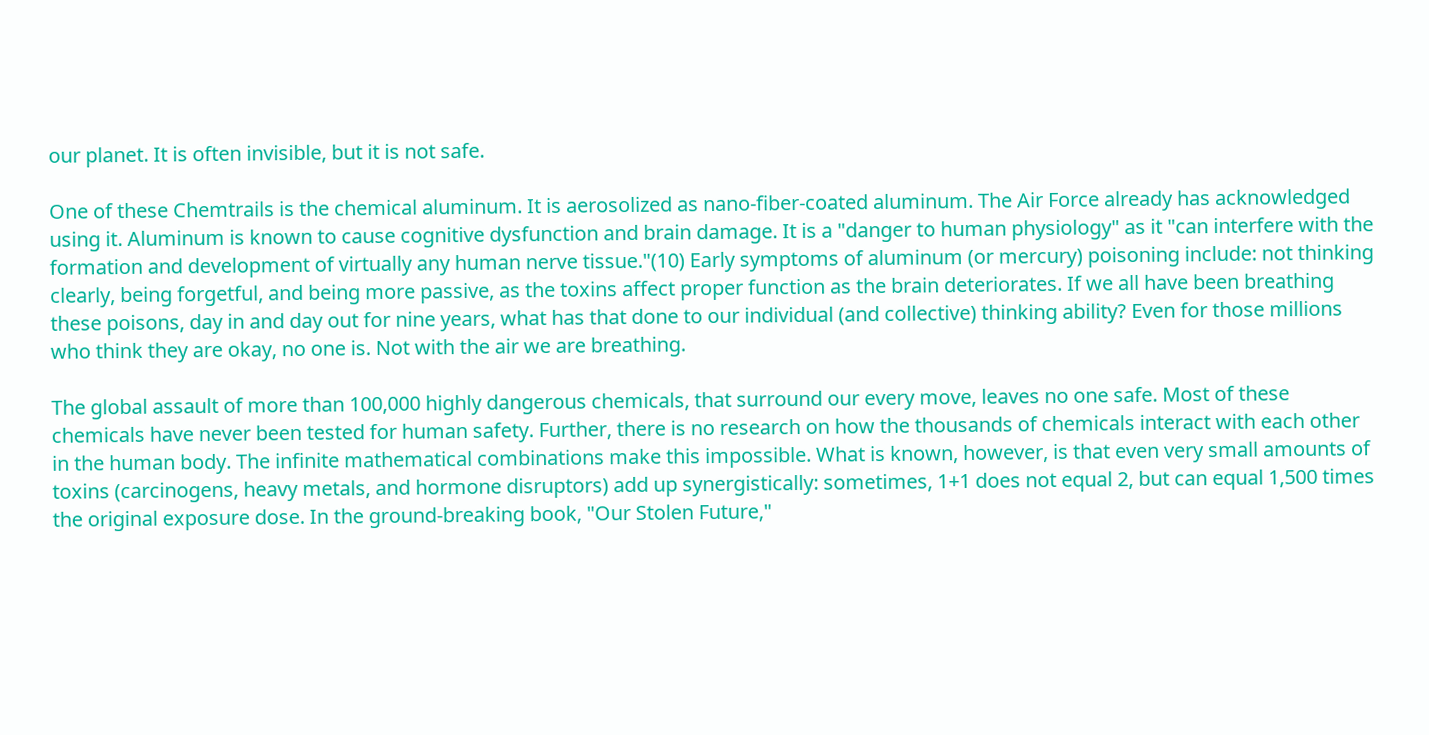our planet. It is often invisible, but it is not safe.

One of these Chemtrails is the chemical aluminum. It is aerosolized as nano-fiber-coated aluminum. The Air Force already has acknowledged using it. Aluminum is known to cause cognitive dysfunction and brain damage. It is a "danger to human physiology" as it "can interfere with the formation and development of virtually any human nerve tissue."(10) Early symptoms of aluminum (or mercury) poisoning include: not thinking clearly, being forgetful, and being more passive, as the toxins affect proper function as the brain deteriorates. If we all have been breathing these poisons, day in and day out for nine years, what has that done to our individual (and collective) thinking ability? Even for those millions who think they are okay, no one is. Not with the air we are breathing.

The global assault of more than 100,000 highly dangerous chemicals, that surround our every move, leaves no one safe. Most of these chemicals have never been tested for human safety. Further, there is no research on how the thousands of chemicals interact with each other in the human body. The infinite mathematical combinations make this impossible. What is known, however, is that even very small amounts of toxins (carcinogens, heavy metals, and hormone disruptors) add up synergistically: sometimes, 1+1 does not equal 2, but can equal 1,500 times the original exposure dose. In the ground-breaking book, "Our Stolen Future,"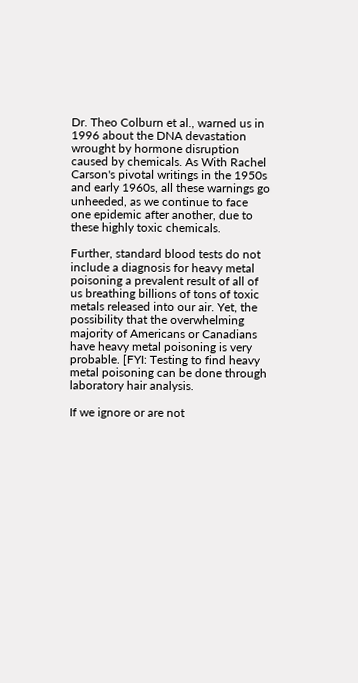Dr. Theo Colburn et al., warned us in 1996 about the DNA devastation wrought by hormone disruption caused by chemicals. As With Rachel Carson's pivotal writings in the 1950s and early 1960s, all these warnings go unheeded, as we continue to face one epidemic after another, due to these highly toxic chemicals.

Further, standard blood tests do not include a diagnosis for heavy metal poisoning a prevalent result of all of us breathing billions of tons of toxic metals released into our air. Yet, the possibility that the overwhelming majority of Americans or Canadians have heavy metal poisoning is very probable. [FYI: Testing to find heavy metal poisoning can be done through laboratory hair analysis.

If we ignore or are not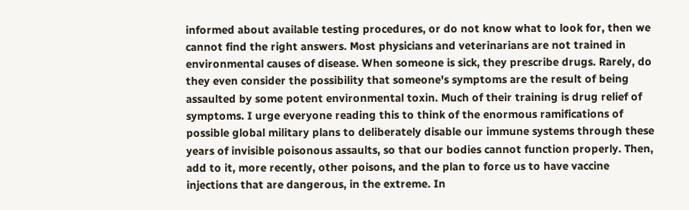informed about available testing procedures, or do not know what to look for, then we cannot find the right answers. Most physicians and veterinarians are not trained in environmental causes of disease. When someone is sick, they prescribe drugs. Rarely, do they even consider the possibility that someone's symptoms are the result of being assaulted by some potent environmental toxin. Much of their training is drug relief of symptoms. I urge everyone reading this to think of the enormous ramifications of possible global military plans to deliberately disable our immune systems through these years of invisible poisonous assaults, so that our bodies cannot function properly. Then, add to it, more recently, other poisons, and the plan to force us to have vaccine injections that are dangerous, in the extreme. In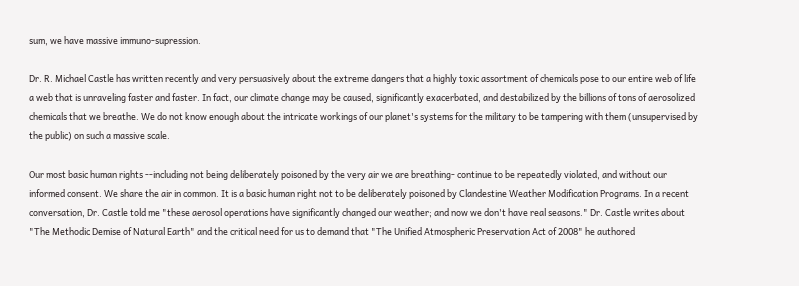sum, we have massive immuno-supression.

Dr. R. Michael Castle has written recently and very persuasively about the extreme dangers that a highly toxic assortment of chemicals pose to our entire web of life a web that is unraveling faster and faster. In fact, our climate change may be caused, significantly exacerbated, and destabilized by the billions of tons of aerosolized chemicals that we breathe. We do not know enough about the intricate workings of our planet's systems for the military to be tampering with them (unsupervised by the public) on such a massive scale.

Our most basic human rights --including not being deliberately poisoned by the very air we are breathing- continue to be repeatedly violated, and without our informed consent. We share the air in common. It is a basic human right not to be deliberately poisoned by Clandestine Weather Modification Programs. In a recent conversation, Dr. Castle told me "these aerosol operations have significantly changed our weather; and now we don't have real seasons." Dr. Castle writes about "The Methodic Demise of Natural Earth" and the critical need for us to demand that "The Unified Atmospheric Preservation Act of 2008" he authored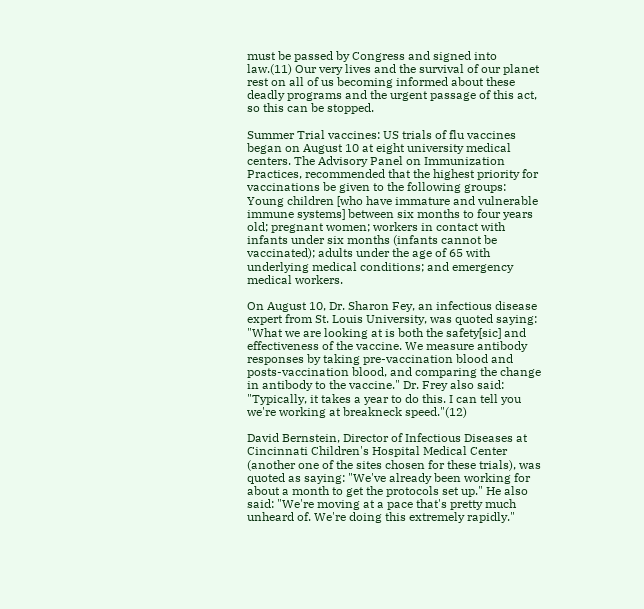must be passed by Congress and signed into law.(11) Our very lives and the survival of our planet rest on all of us becoming informed about these deadly programs and the urgent passage of this act, so this can be stopped.

Summer Trial vaccines: US trials of flu vaccines began on August 10 at eight university medical centers. The Advisory Panel on Immunization Practices, recommended that the highest priority for vaccinations be given to the following groups: Young children [who have immature and vulnerable immune systems] between six months to four years old; pregnant women; workers in contact with infants under six months (infants cannot be vaccinated); adults under the age of 65 with underlying medical conditions; and emergency medical workers.

On August 10, Dr. Sharon Fey, an infectious disease expert from St. Louis University, was quoted saying: "What we are looking at is both the safety[sic] and effectiveness of the vaccine. We measure antibody responses by taking pre-vaccination blood and posts-vaccination blood, and comparing the change in antibody to the vaccine." Dr. Frey also said: "Typically, it takes a year to do this. I can tell you we're working at breakneck speed."(12)

David Bernstein, Director of Infectious Diseases at Cincinnati Children's Hospital Medical Center (another one of the sites chosen for these trials), was quoted as saying: "We've already been working for about a month to get the protocols set up." He also said: "We're moving at a pace that's pretty much unheard of. We're doing this extremely rapidly."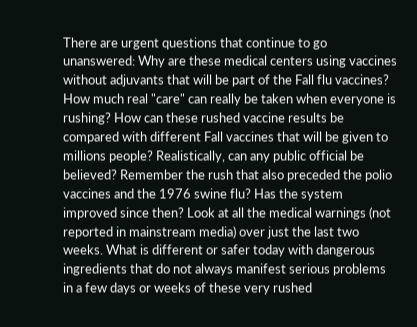There are urgent questions that continue to go unanswered: Why are these medical centers using vaccines without adjuvants that will be part of the Fall flu vaccines? How much real "care" can really be taken when everyone is rushing? How can these rushed vaccine results be compared with different Fall vaccines that will be given to millions people? Realistically, can any public official be believed? Remember the rush that also preceded the polio vaccines and the 1976 swine flu? Has the system improved since then? Look at all the medical warnings (not reported in mainstream media) over just the last two weeks. What is different or safer today with dangerous ingredients that do not always manifest serious problems in a few days or weeks of these very rushed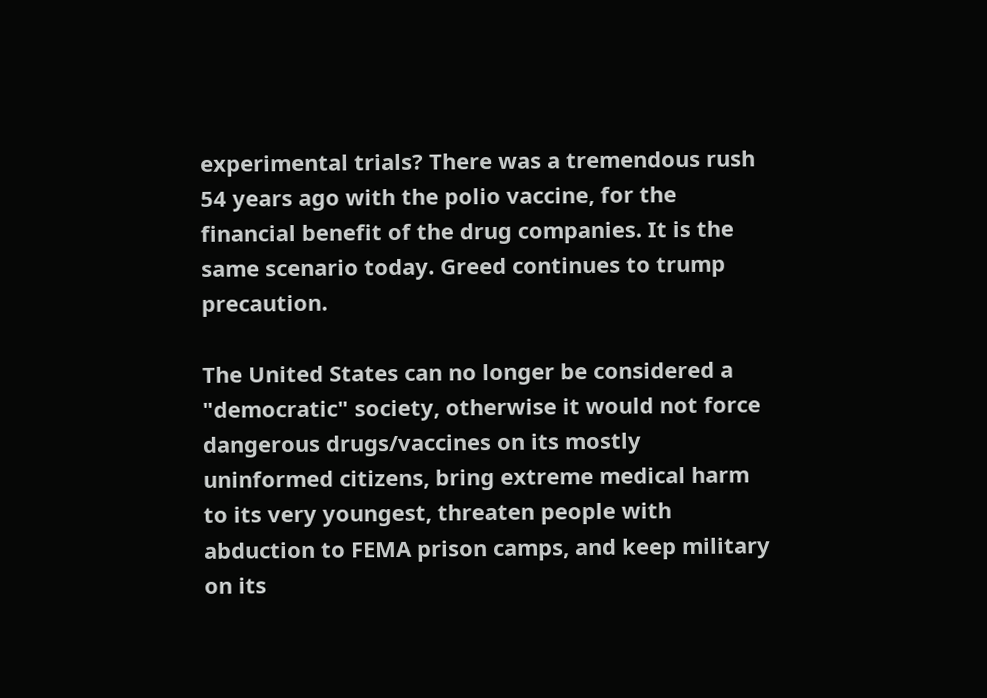experimental trials? There was a tremendous rush 54 years ago with the polio vaccine, for the financial benefit of the drug companies. It is the same scenario today. Greed continues to trump precaution.

The United States can no longer be considered a "democratic" society, otherwise it would not force dangerous drugs/vaccines on its mostly uninformed citizens, bring extreme medical harm to its very youngest, threaten people with abduction to FEMA prison camps, and keep military on its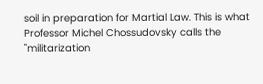soil in preparation for Martial Law. This is what Professor Michel Chossudovsky calls the "militarization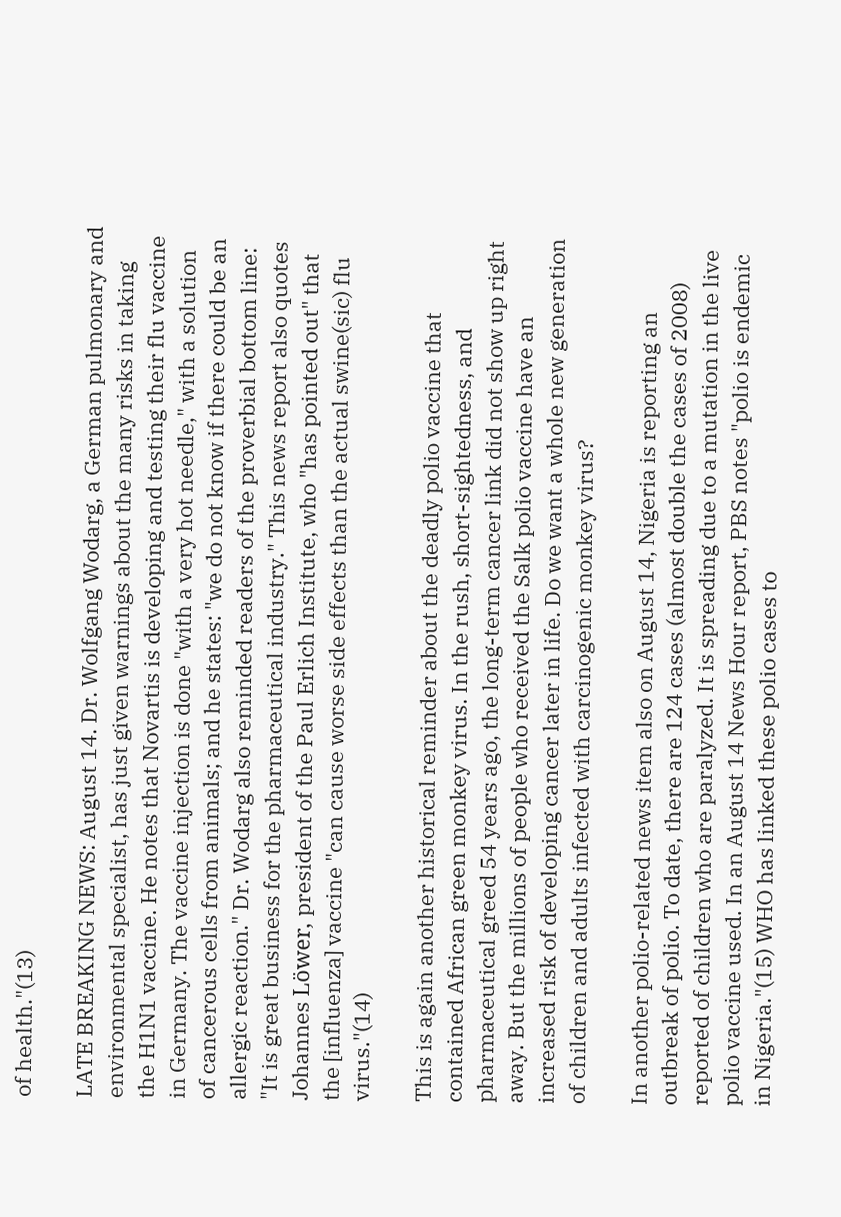of health."(13)

LATE BREAKING NEWS: August 14. Dr. Wolfgang Wodarg, a German pulmonary and environmental specialist, has just given warnings about the many risks in taking the H1N1 vaccine. He notes that Novartis is developing and testing their flu vaccine in Germany. The vaccine injection is done "with a very hot needle," with a solution of cancerous cells from animals; and he states: "we do not know if there could be an allergic reaction." Dr. Wodarg also reminded readers of the proverbial bottom line: "It is great business for the pharmaceutical industry." This news report also quotes Johannes Löwer, president of the Paul Erlich Institute, who "has pointed out" that the [influenza] vaccine "can cause worse side effects than the actual swine(sic) flu virus."(14)

This is again another historical reminder about the deadly polio vaccine that contained African green monkey virus. In the rush, short-sightedness, and pharmaceutical greed 54 years ago, the long-term cancer link did not show up right away. But the millions of people who received the Salk polio vaccine have an increased risk of developing cancer later in life. Do we want a whole new generation of children and adults infected with carcinogenic monkey virus?

In another polio-related news item also on August 14, Nigeria is reporting an outbreak of polio. To date, there are 124 cases (almost double the cases of 2008) reported of children who are paralyzed. It is spreading due to a mutation in the live polio vaccine used. In an August 14 News Hour report, PBS notes "polio is endemic in Nigeria."(15) WHO has linked these polio cases to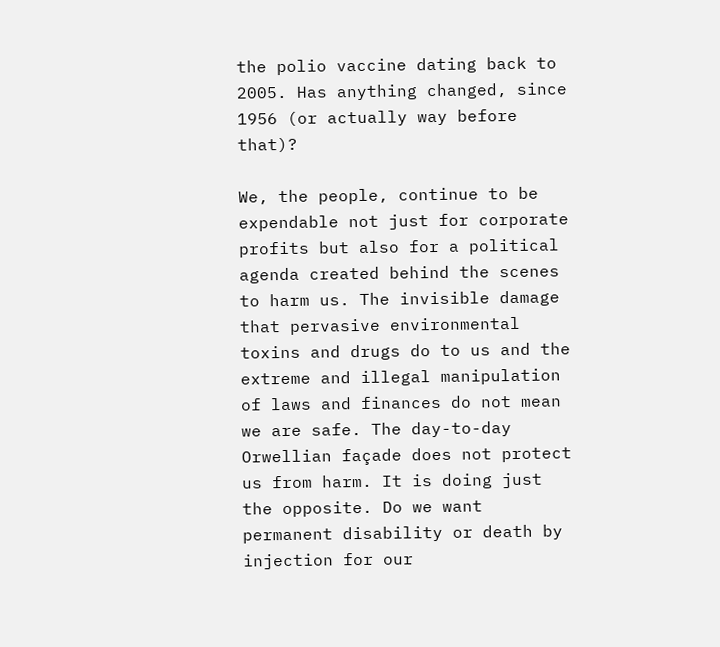the polio vaccine dating back to 2005. Has anything changed, since 1956 (or actually way before that)?

We, the people, continue to be expendable not just for corporate profits but also for a political agenda created behind the scenes to harm us. The invisible damage that pervasive environmental toxins and drugs do to us and the extreme and illegal manipulation of laws and finances do not mean we are safe. The day-to-day Orwellian façade does not protect us from harm. It is doing just the opposite. Do we want permanent disability or death by injection for our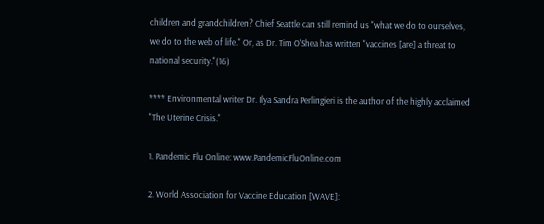children and grandchildren? Chief Seattle can still remind us "what we do to ourselves, we do to the web of life." Or, as Dr. Tim O'Shea has written "vaccines [are] a threat to national security."(16)

**** Environmental writer Dr. Ilya Sandra Perlingieri is the author of the highly acclaimed "The Uterine Crisis."

1. Pandemic Flu Online: www.PandemicFluOnline.com

2. World Association for Vaccine Education [WAVE]: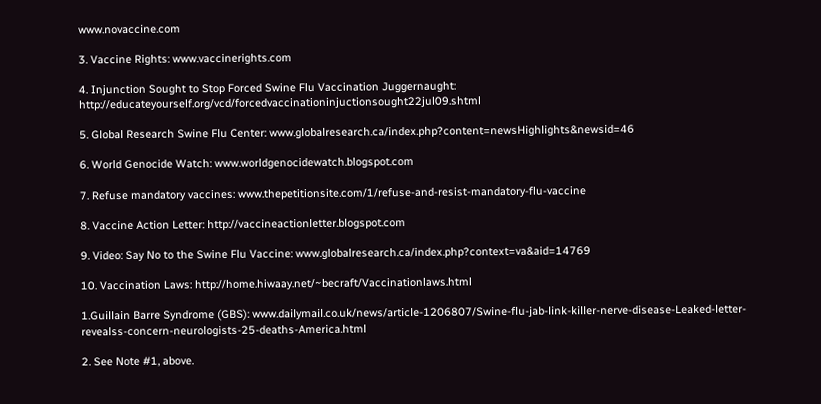www.novaccine.com

3. Vaccine Rights: www.vaccinerights.com

4. Injunction Sought to Stop Forced Swine Flu Vaccination Juggernaught: http://educateyourself.org/vcd/forcedvaccinationinjuctionsought22jul09.shtml

5. Global Research Swine Flu Center: www.globalresearch.ca/index.php?content=newsHighlights&newsid=46

6. World Genocide Watch: www.worldgenocidewatch.blogspot.com

7. Refuse mandatory vaccines: www.thepetitionsite.com/1/refuse-and-resist-mandatory-flu-vaccine

8. Vaccine Action Letter: http://vaccineactionletter.blogspot.com

9. Video: Say No to the Swine Flu Vaccine: www.globalresearch.ca/index.php?context=va&aid=14769

10. Vaccination Laws: http://home.hiwaay.net/~becraft/Vaccinationlaws.html

1.Guillain Barre Syndrome (GBS): www.dailymail.co.uk/news/article-1206807/Swine-flu-jab-link-killer-nerve-disease-Leaked-letter-revealss-concern-neurologists-25-deaths-America.html

2. See Note #1, above.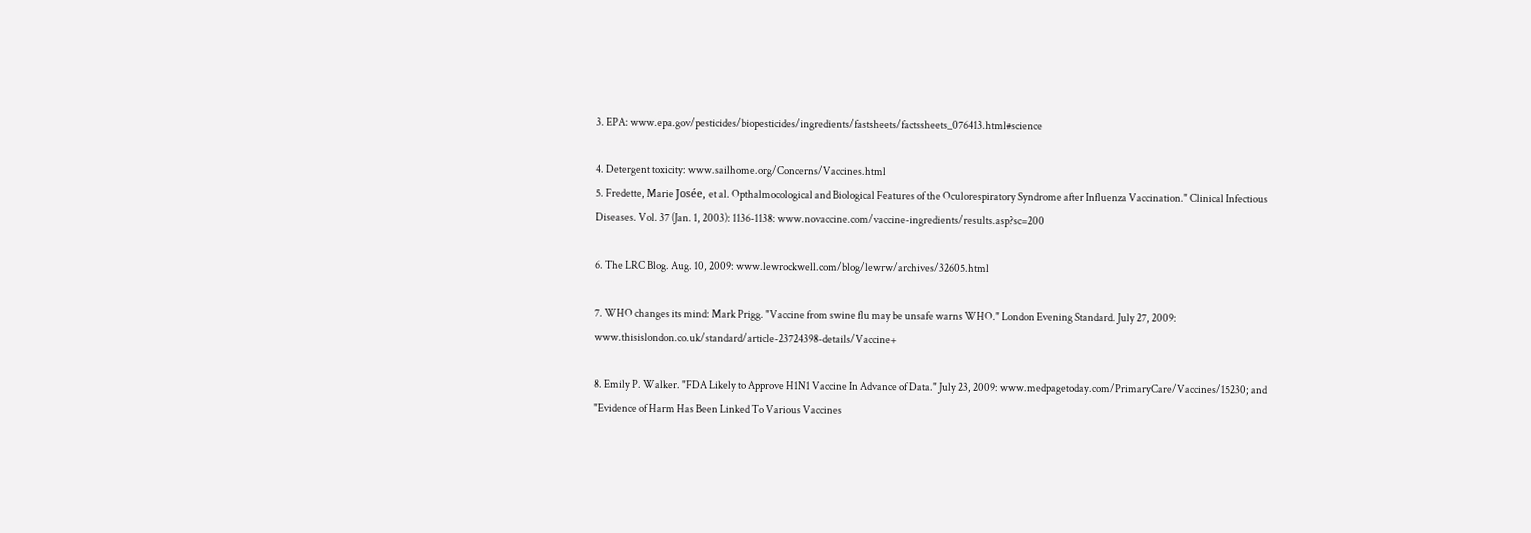3. EPA: www.epa.gov/pesticides/biopesticides/ingredients/fastsheets/factssheets_076413.html#science

4. Detergent toxicity: www.sailhome.org/Concerns/Vaccines.html
5. Fredette, Marie Josée, et al. Opthalmocological and Biological Features of the Oculorespiratory Syndrome after Influenza Vaccination." Clinical Infectious Diseases. Vol. 37 (Jan. 1, 2003): 1136-1138: www.novaccine.com/vaccine-ingredients/results.asp?sc=200

6. The LRC Blog. Aug. 10, 2009: www.lewrockwell.com/blog/lewrw/archives/32605.html

7. WHO changes its mind: Mark Prigg. "Vaccine from swine flu may be unsafe warns WHO." London Evening Standard. July 27, 2009: www.thisislondon.co.uk/standard/article-23724398-details/Vaccine+

8. Emily P. Walker. "FDA Likely to Approve H1N1 Vaccine In Advance of Data." July 23, 2009: www.medpagetoday.com/PrimaryCare/Vaccines/15230; and "Evidence of Harm Has Been Linked To Various Vaccines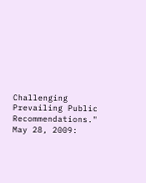Challenging Prevailing Public Recommendations." May 28, 2009: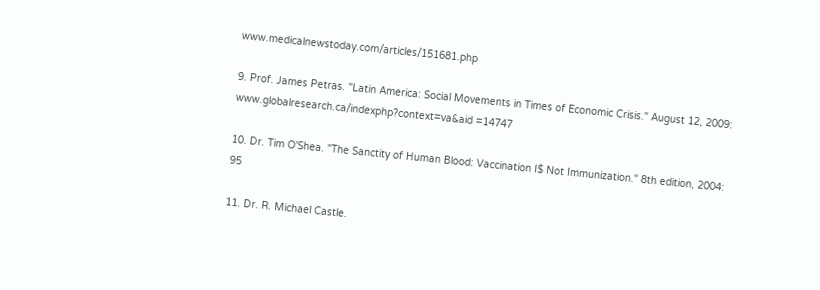www.medicalnewstoday.com/articles/151681.php

9. Prof. James Petras. "Latin America: Social Movements in Times of Economic Crisis." August 12, 2009: www.globalresearch.ca/indexphp?context=va&aid =14747

10. Dr. Tim O'Shea. "The Sanctity of Human Blood: Vaccination I$ Not Immunization." 8th edition, 2004: 95

11. Dr. R. Michael Castle.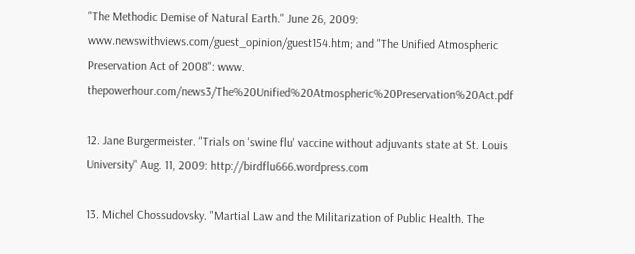"The Methodic Demise of Natural Earth." June 26, 2009: www.newswithviews.com/guest_opinion/guest154.htm; and "The Unified Atmospheric Preservation Act of 2008": www. thepowerhour.com/news3/The%20Unified%20Atmospheric%20Preservation%20Act.pdf

12. Jane Burgermeister. "Trials on 'swine flu' vaccine without adjuvants state at St. Louis University" Aug. 11, 2009: http://birdflu666.wordpress.com

13. Michel Chossudovsky. "Martial Law and the Militarization of Public Health. The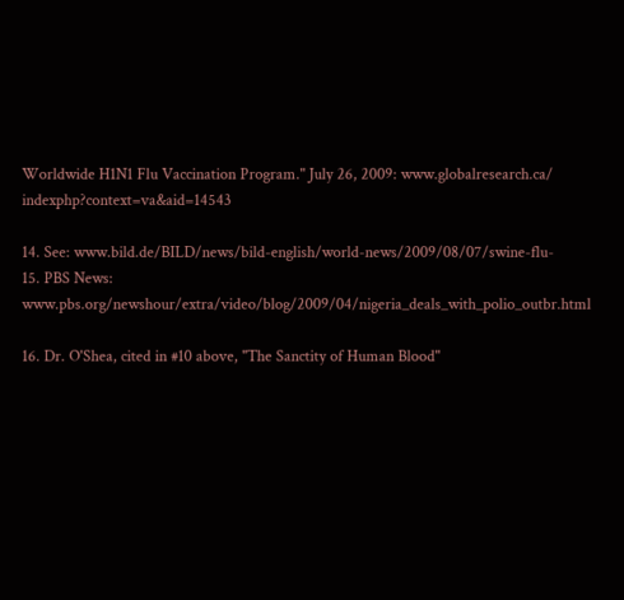Worldwide H1N1 Flu Vaccination Program." July 26, 2009: www.globalresearch.ca/ indexphp?context=va&aid=14543

14. See: www.bild.de/BILD/news/bild-english/world-news/2009/08/07/swine-flu-
15. PBS News: www.pbs.org/newshour/extra/video/blog/2009/04/nigeria_deals_with_polio_outbr.html

16. Dr. O'Shea, cited in #10 above, "The Sanctity of Human Blood"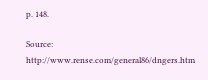p. 148.

Source:  http://www.rense.com/general86/dngers.htm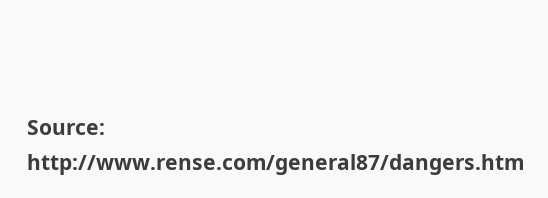Source:  http://www.rense.com/general87/dangers.htm